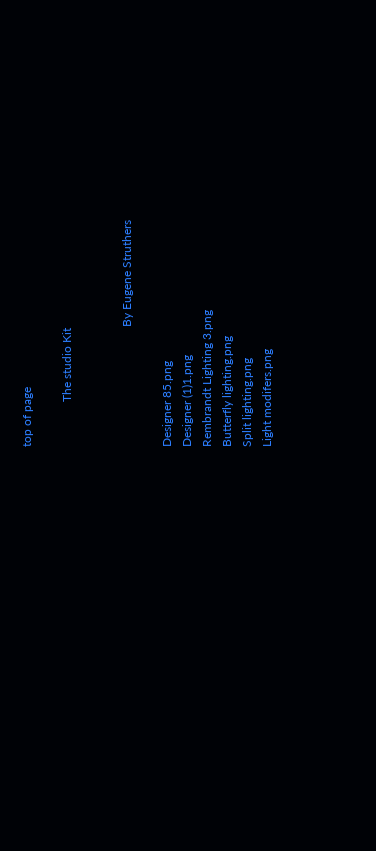top of page

               The studio Kit


                                        By Eugene Struthers

Designer 85.png
Designer (1)1.png
Rembrandt Lighting 3.png
Butterfly lighting.png
Split lighting.png
Light modifers.png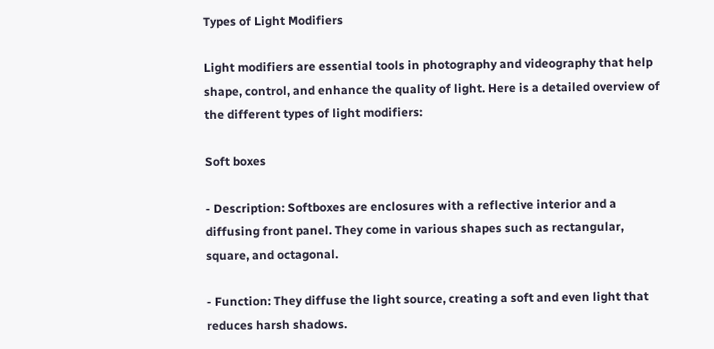Types of Light Modifiers

Light modifiers are essential tools in photography and videography that help shape, control, and enhance the quality of light. Here is a detailed overview of the different types of light modifiers:

Soft boxes

- Description: Softboxes are enclosures with a reflective interior and a diffusing front panel. They come in various shapes such as rectangular, square, and octagonal.

- Function: They diffuse the light source, creating a soft and even light that reduces harsh shadows.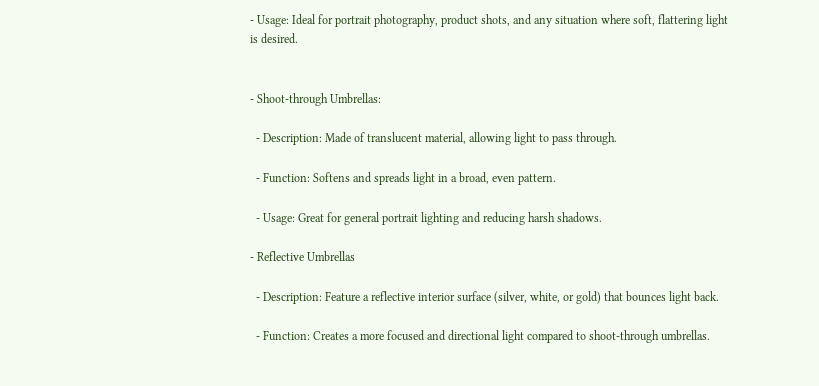- Usage: Ideal for portrait photography, product shots, and any situation where soft, flattering light is desired.


- Shoot-through Umbrellas:

  - Description: Made of translucent material, allowing light to pass through.

  - Function: Softens and spreads light in a broad, even pattern.

  - Usage: Great for general portrait lighting and reducing harsh shadows.

- Reflective Umbrellas

  - Description: Feature a reflective interior surface (silver, white, or gold) that bounces light back.

  - Function: Creates a more focused and directional light compared to shoot-through umbrellas.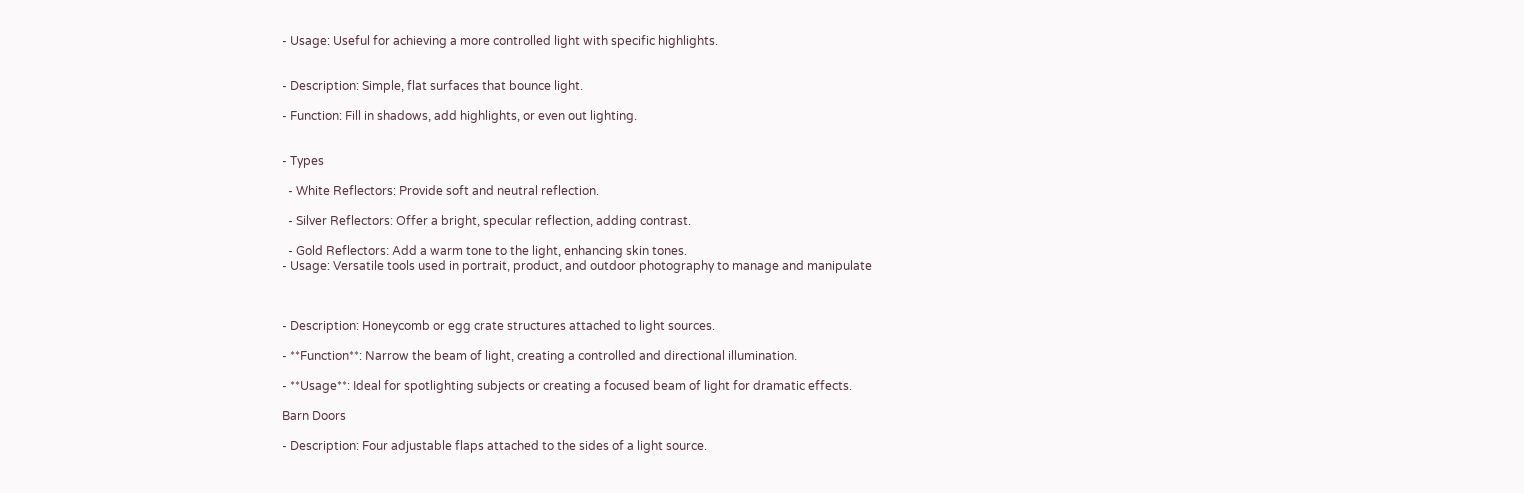- Usage: Useful for achieving a more controlled light with specific highlights.


- Description: Simple, flat surfaces that bounce light.

- Function: Fill in shadows, add highlights, or even out lighting.


- Types

  - White Reflectors: Provide soft and neutral reflection.

  - Silver Reflectors: Offer a bright, specular reflection, adding contrast.

  - Gold Reflectors: Add a warm tone to the light, enhancing skin tones.
- Usage: Versatile tools used in portrait, product, and outdoor photography to manage and manipulate



- Description: Honeycomb or egg crate structures attached to light sources.

- **Function**: Narrow the beam of light, creating a controlled and directional illumination.

- **Usage**: Ideal for spotlighting subjects or creating a focused beam of light for dramatic effects.

Barn Doors

- Description: Four adjustable flaps attached to the sides of a light source.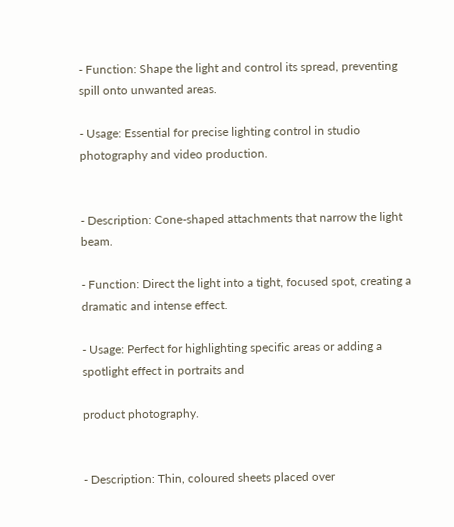- Function: Shape the light and control its spread, preventing spill onto unwanted areas.

- Usage: Essential for precise lighting control in studio photography and video production.


- Description: Cone-shaped attachments that narrow the light beam.

- Function: Direct the light into a tight, focused spot, creating a dramatic and intense effect.

- Usage: Perfect for highlighting specific areas or adding a spotlight effect in portraits and

product photography.


- Description: Thin, coloured sheets placed over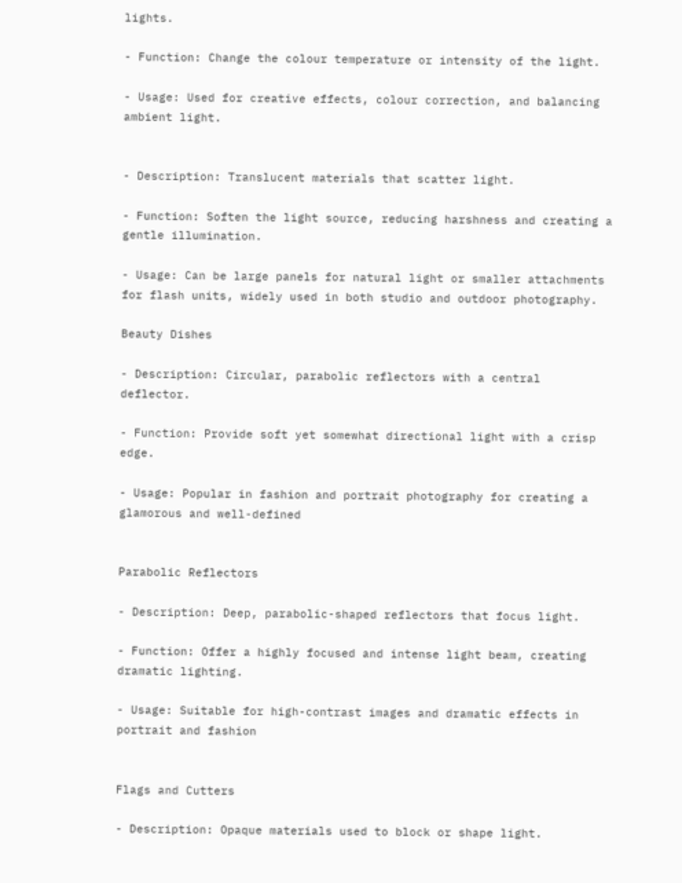lights.

- Function: Change the colour temperature or intensity of the light.

- Usage: Used for creative effects, colour correction, and balancing ambient light.


- Description: Translucent materials that scatter light.

- Function: Soften the light source, reducing harshness and creating a gentle illumination.

- Usage: Can be large panels for natural light or smaller attachments for flash units, widely used in both studio and outdoor photography.

Beauty Dishes

- Description: Circular, parabolic reflectors with a central deflector.

- Function: Provide soft yet somewhat directional light with a crisp edge.

- Usage: Popular in fashion and portrait photography for creating a glamorous and well-defined


Parabolic Reflectors

- Description: Deep, parabolic-shaped reflectors that focus light.

- Function: Offer a highly focused and intense light beam, creating dramatic lighting.

- Usage: Suitable for high-contrast images and dramatic effects in portrait and fashion


Flags and Cutters

- Description: Opaque materials used to block or shape light.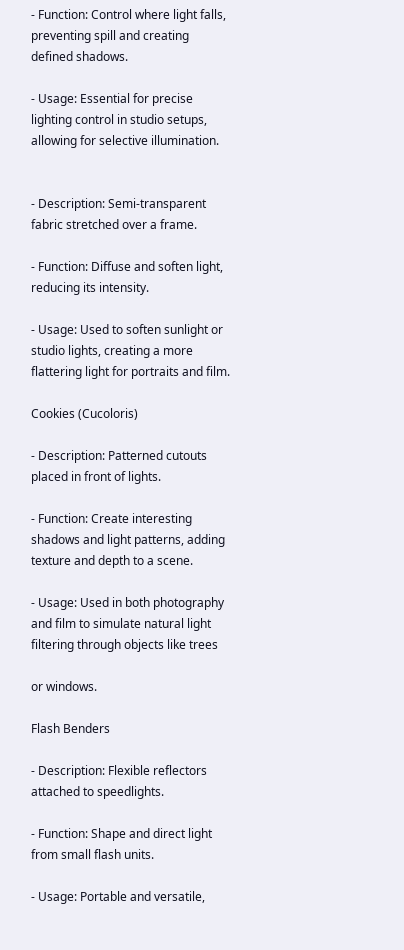- Function: Control where light falls, preventing spill and creating defined shadows.

- Usage: Essential for precise lighting control in studio setups, allowing for selective illumination.


- Description: Semi-transparent fabric stretched over a frame.

- Function: Diffuse and soften light, reducing its intensity.

- Usage: Used to soften sunlight or studio lights, creating a more flattering light for portraits and film.

Cookies (Cucoloris)

- Description: Patterned cutouts placed in front of lights.

- Function: Create interesting shadows and light patterns, adding texture and depth to a scene.

- Usage: Used in both photography and film to simulate natural light filtering through objects like trees

or windows.

Flash Benders

- Description: Flexible reflectors attached to speedlights.

- Function: Shape and direct light from small flash units.

- Usage: Portable and versatile,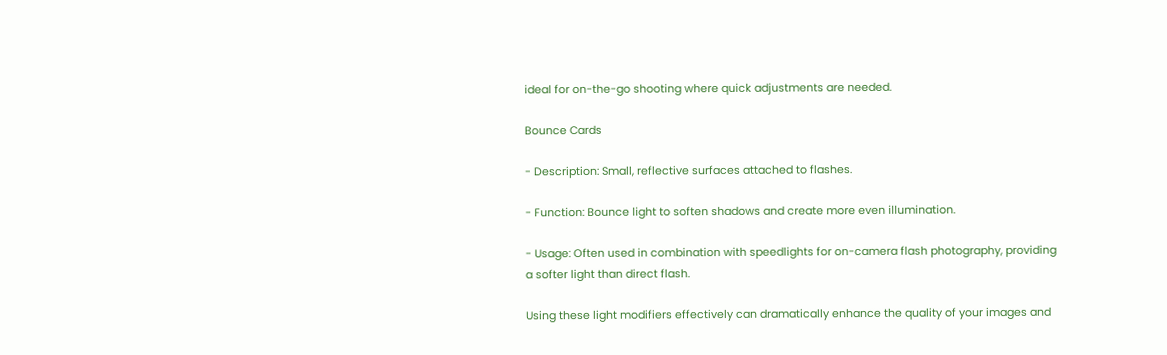ideal for on-the-go shooting where quick adjustments are needed.

Bounce Cards

- Description: Small, reflective surfaces attached to flashes.

- Function: Bounce light to soften shadows and create more even illumination.

- Usage: Often used in combination with speedlights for on-camera flash photography, providing a softer light than direct flash.

Using these light modifiers effectively can dramatically enhance the quality of your images and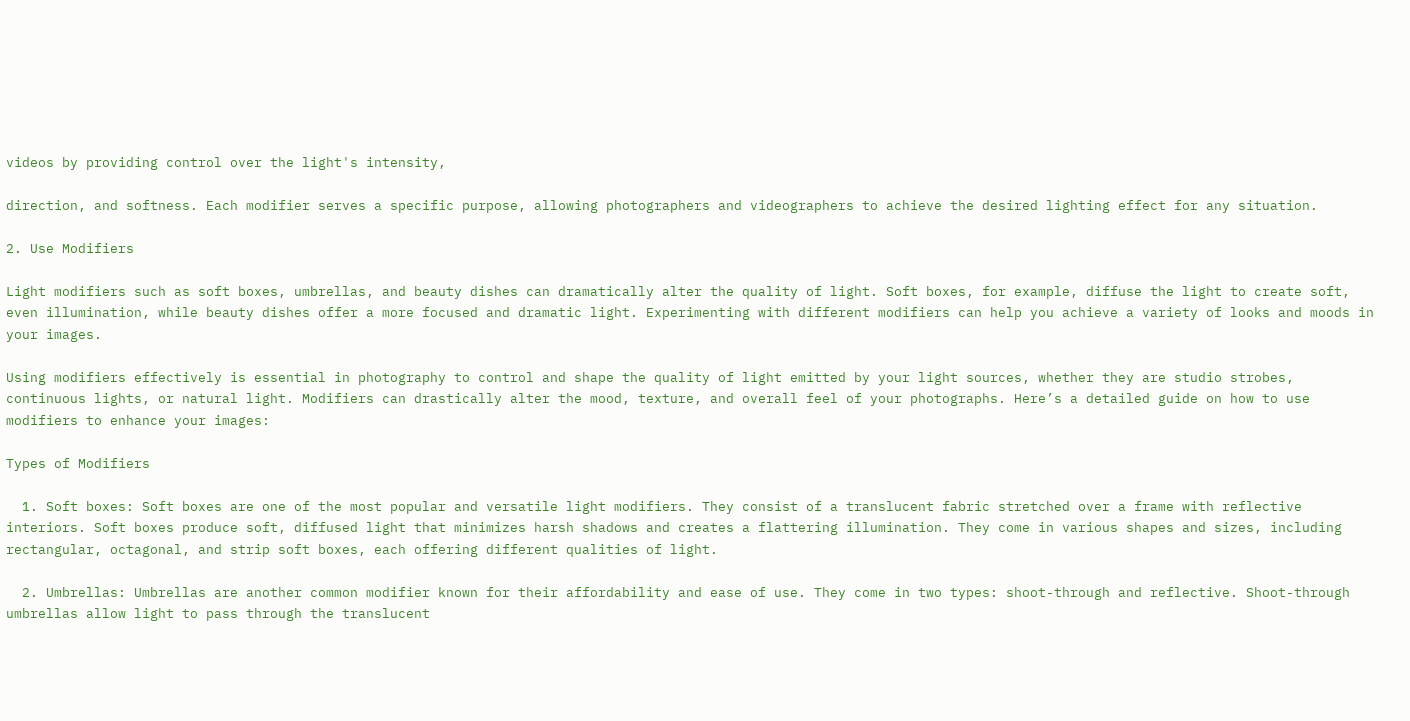videos by providing control over the light's intensity,

direction, and softness. Each modifier serves a specific purpose, allowing photographers and videographers to achieve the desired lighting effect for any situation.

2. Use Modifiers

Light modifiers such as soft boxes, umbrellas, and beauty dishes can dramatically alter the quality of light. Soft boxes, for example, diffuse the light to create soft, even illumination, while beauty dishes offer a more focused and dramatic light. Experimenting with different modifiers can help you achieve a variety of looks and moods in your images.

Using modifiers effectively is essential in photography to control and shape the quality of light emitted by your light sources, whether they are studio strobes, continuous lights, or natural light. Modifiers can drastically alter the mood, texture, and overall feel of your photographs. Here’s a detailed guide on how to use modifiers to enhance your images:

Types of Modifiers

  1. Soft boxes: Soft boxes are one of the most popular and versatile light modifiers. They consist of a translucent fabric stretched over a frame with reflective interiors. Soft boxes produce soft, diffused light that minimizes harsh shadows and creates a flattering illumination. They come in various shapes and sizes, including rectangular, octagonal, and strip soft boxes, each offering different qualities of light.

  2. Umbrellas: Umbrellas are another common modifier known for their affordability and ease of use. They come in two types: shoot-through and reflective. Shoot-through umbrellas allow light to pass through the translucent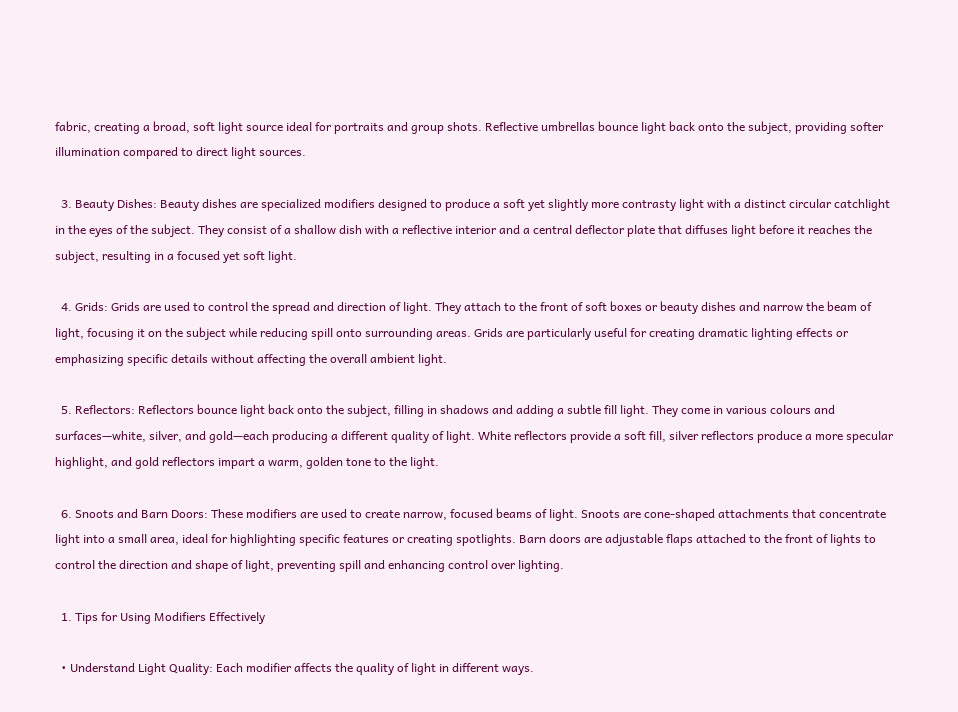fabric, creating a broad, soft light source ideal for portraits and group shots. Reflective umbrellas bounce light back onto the subject, providing softer illumination compared to direct light sources.

  3. Beauty Dishes: Beauty dishes are specialized modifiers designed to produce a soft yet slightly more contrasty light with a distinct circular catchlight in the eyes of the subject. They consist of a shallow dish with a reflective interior and a central deflector plate that diffuses light before it reaches the subject, resulting in a focused yet soft light.

  4. Grids: Grids are used to control the spread and direction of light. They attach to the front of soft boxes or beauty dishes and narrow the beam of light, focusing it on the subject while reducing spill onto surrounding areas. Grids are particularly useful for creating dramatic lighting effects or emphasizing specific details without affecting the overall ambient light.

  5. Reflectors: Reflectors bounce light back onto the subject, filling in shadows and adding a subtle fill light. They come in various colours and surfaces—white, silver, and gold—each producing a different quality of light. White reflectors provide a soft fill, silver reflectors produce a more specular highlight, and gold reflectors impart a warm, golden tone to the light.

  6. Snoots and Barn Doors: These modifiers are used to create narrow, focused beams of light. Snoots are cone-shaped attachments that concentrate light into a small area, ideal for highlighting specific features or creating spotlights. Barn doors are adjustable flaps attached to the front of lights to control the direction and shape of light, preventing spill and enhancing control over lighting.

  1. Tips for Using Modifiers Effectively

  • Understand Light Quality: Each modifier affects the quality of light in different ways.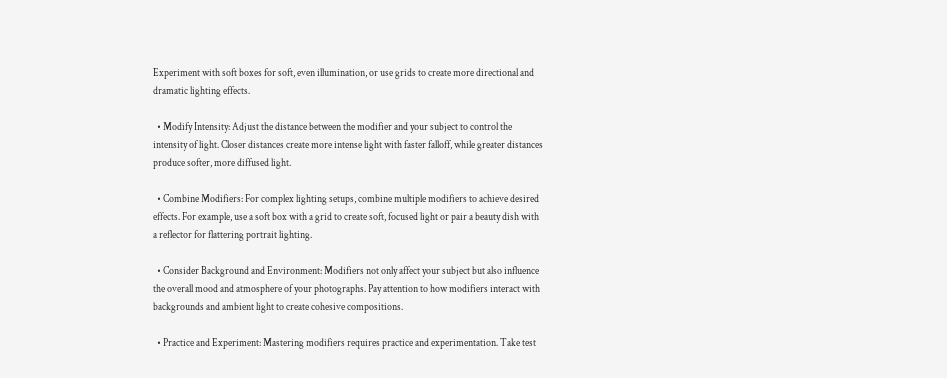Experiment with soft boxes for soft, even illumination, or use grids to create more directional and dramatic lighting effects.

  • Modify Intensity: Adjust the distance between the modifier and your subject to control the intensity of light. Closer distances create more intense light with faster falloff, while greater distances produce softer, more diffused light.

  • Combine Modifiers: For complex lighting setups, combine multiple modifiers to achieve desired effects. For example, use a soft box with a grid to create soft, focused light or pair a beauty dish with a reflector for flattering portrait lighting.

  • Consider Background and Environment: Modifiers not only affect your subject but also influence the overall mood and atmosphere of your photographs. Pay attention to how modifiers interact with backgrounds and ambient light to create cohesive compositions.

  • Practice and Experiment: Mastering modifiers requires practice and experimentation. Take test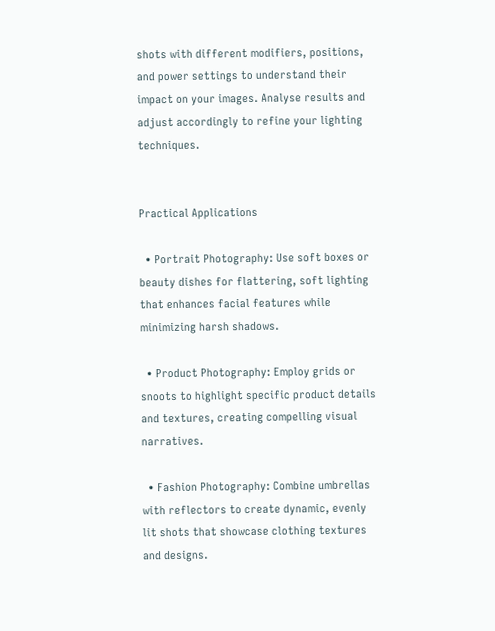shots with different modifiers, positions, and power settings to understand their impact on your images. Analyse results and adjust accordingly to refine your lighting techniques.


Practical Applications

  • Portrait Photography: Use soft boxes or beauty dishes for flattering, soft lighting that enhances facial features while minimizing harsh shadows.

  • Product Photography: Employ grids or snoots to highlight specific product details and textures, creating compelling visual narratives.

  • Fashion Photography: Combine umbrellas with reflectors to create dynamic, evenly lit shots that showcase clothing textures and designs.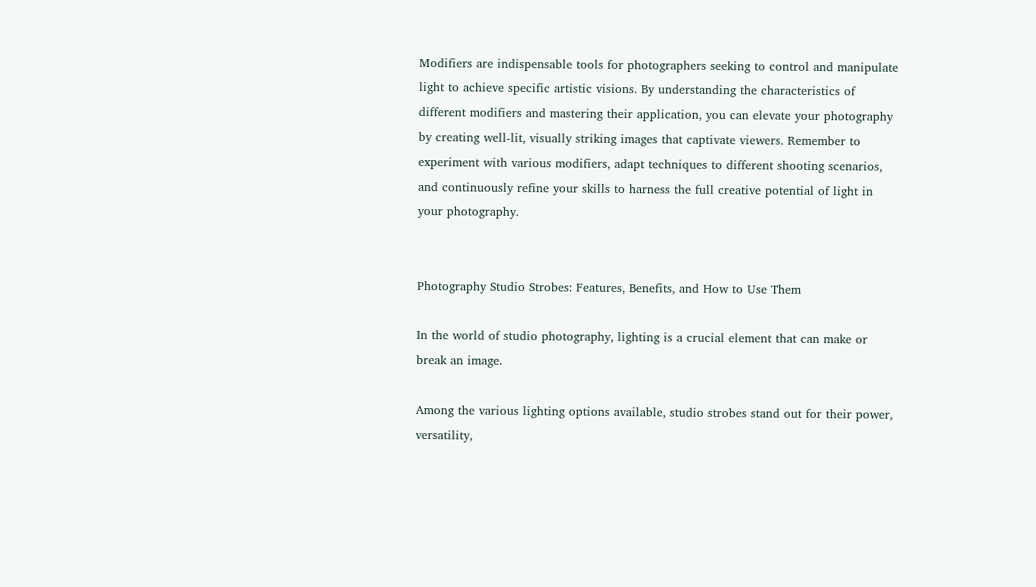Modifiers are indispensable tools for photographers seeking to control and manipulate light to achieve specific artistic visions. By understanding the characteristics of different modifiers and mastering their application, you can elevate your photography by creating well-lit, visually striking images that captivate viewers. Remember to experiment with various modifiers, adapt techniques to different shooting scenarios, and continuously refine your skills to harness the full creative potential of light in your photography.


Photography Studio Strobes: Features, Benefits, and How to Use Them

In the world of studio photography, lighting is a crucial element that can make or break an image.

Among the various lighting options available, studio strobes stand out for their power, versatility,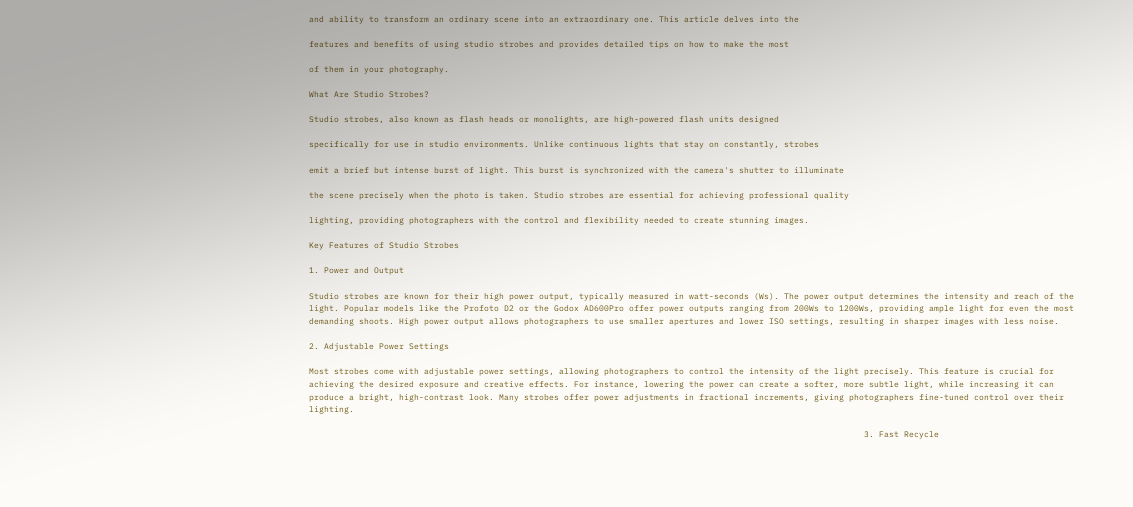and ability to transform an ordinary scene into an extraordinary one. This article delves into the

features and benefits of using studio strobes and provides detailed tips on how to make the most

of them in your photography.

What Are Studio Strobes?

Studio strobes, also known as flash heads or monolights, are high-powered flash units designed

specifically for use in studio environments. Unlike continuous lights that stay on constantly, strobes

emit a brief but intense burst of light. This burst is synchronized with the camera's shutter to illuminate

the scene precisely when the photo is taken. Studio strobes are essential for achieving professional quality

lighting, providing photographers with the control and flexibility needed to create stunning images.

Key Features of Studio Strobes

1. Power and Output

Studio strobes are known for their high power output, typically measured in watt-seconds (Ws). The power output determines the intensity and reach of the light. Popular models like the Profoto D2 or the Godox AD600Pro offer power outputs ranging from 200Ws to 1200Ws, providing ample light for even the most demanding shoots. High power output allows photographers to use smaller apertures and lower ISO settings, resulting in sharper images with less noise.

2. Adjustable Power Settings

Most strobes come with adjustable power settings, allowing photographers to control the intensity of the light precisely. This feature is crucial for achieving the desired exposure and creative effects. For instance, lowering the power can create a softer, more subtle light, while increasing it can produce a bright, high-contrast look. Many strobes offer power adjustments in fractional increments, giving photographers fine-tuned control over their lighting.

                                                                                                               3. Fast Recycle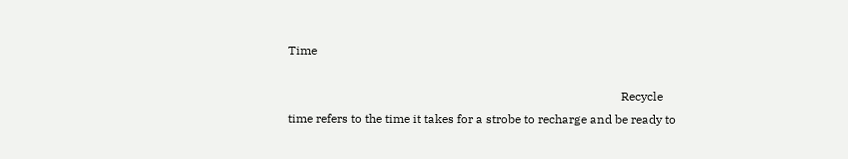Time

                                                                                                               Recycle time refers to the time it takes for a strobe to recharge and be ready to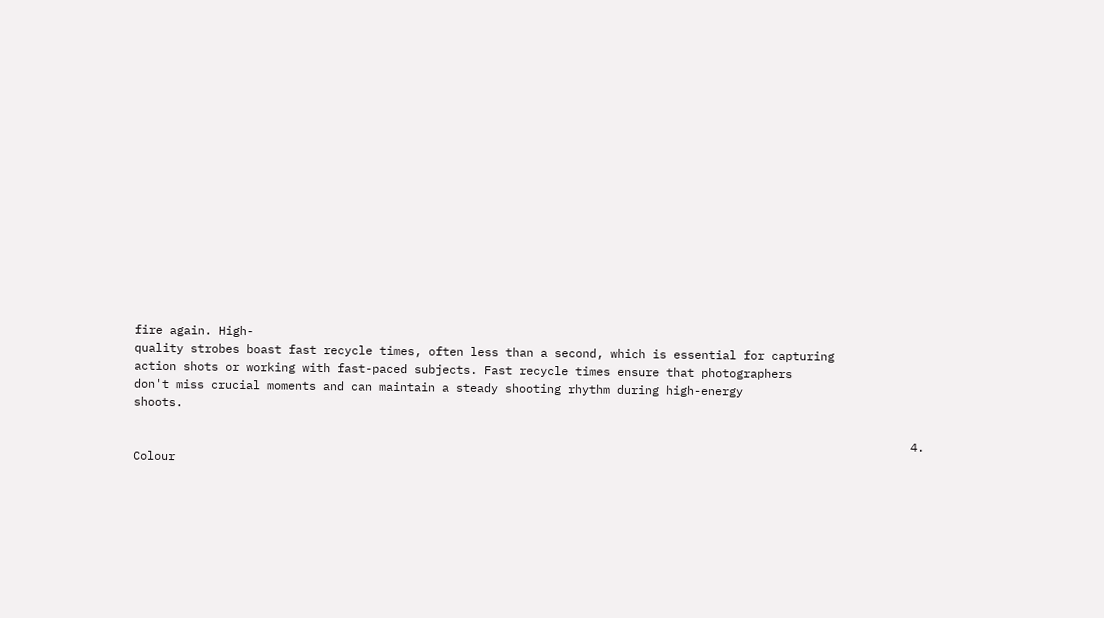fire again. High-                                                                                                                     quality strobes boast fast recycle times, often less than a second, which is essential for capturing                                                                                                                   action shots or working with fast-paced subjects. Fast recycle times ensure that photographers                                                                                                                     don't miss crucial moments and can maintain a steady shooting rhythm during high-energy                                                                                                                           shoots.

                                                                                                               4. Colour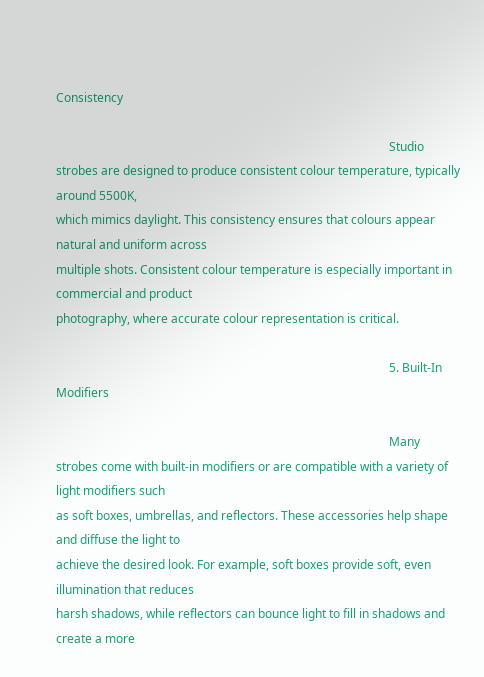Consistency

                                                                                                               Studio strobes are designed to produce consistent colour temperature, typically around 5500K,                                                                                                                     which mimics daylight. This consistency ensures that colours appear natural and uniform across                                                                                                                   multiple shots. Consistent colour temperature is especially important in commercial and product                                                                                                                   photography, where accurate colour representation is critical.

                                                                                                               5. Built-In Modifiers

                                                                                                               Many strobes come with built-in modifiers or are compatible with a variety of light modifiers such                                                                                                                 as soft boxes, umbrellas, and reflectors. These accessories help shape and diffuse the light to                                                                                                                         achieve the desired look. For example, soft boxes provide soft, even illumination that reduces                                                                                                                         harsh shadows, while reflectors can bounce light to fill in shadows and create a more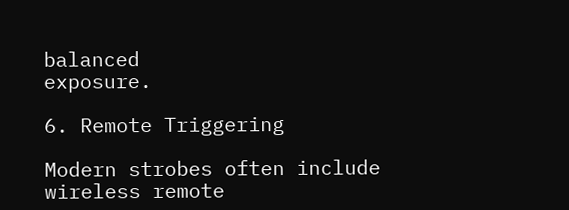balanced                                                                                                                     exposure.

6. Remote Triggering

Modern strobes often include wireless remote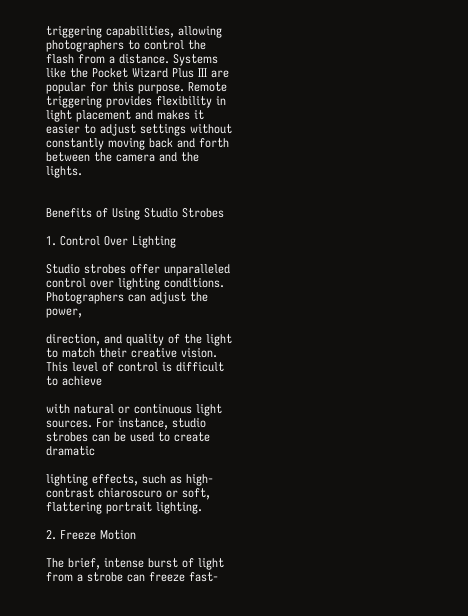triggering capabilities, allowing photographers to control the flash from a distance. Systems like the Pocket Wizard Plus III are popular for this purpose. Remote triggering provides flexibility in light placement and makes it easier to adjust settings without constantly moving back and forth between the camera and the lights.


Benefits of Using Studio Strobes

1. Control Over Lighting

Studio strobes offer unparalleled control over lighting conditions. Photographers can adjust the power,

direction, and quality of the light to match their creative vision. This level of control is difficult to achieve

with natural or continuous light sources. For instance, studio strobes can be used to create dramatic

lighting effects, such as high-contrast chiaroscuro or soft, flattering portrait lighting.

2. Freeze Motion

The brief, intense burst of light from a strobe can freeze fast-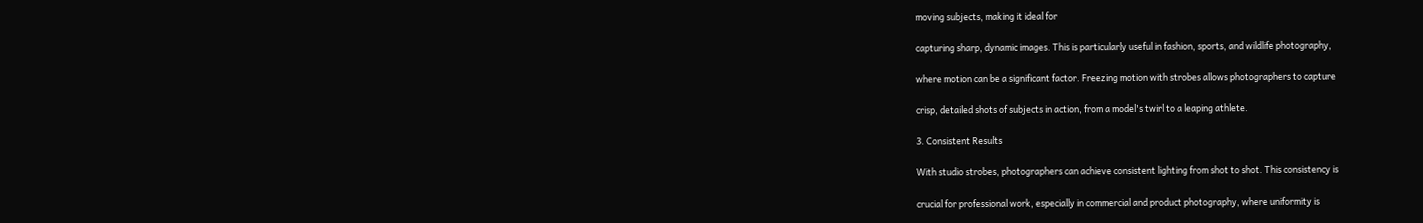moving subjects, making it ideal for

capturing sharp, dynamic images. This is particularly useful in fashion, sports, and wildlife photography,

where motion can be a significant factor. Freezing motion with strobes allows photographers to capture

crisp, detailed shots of subjects in action, from a model's twirl to a leaping athlete.

3. Consistent Results

With studio strobes, photographers can achieve consistent lighting from shot to shot. This consistency is

crucial for professional work, especially in commercial and product photography, where uniformity is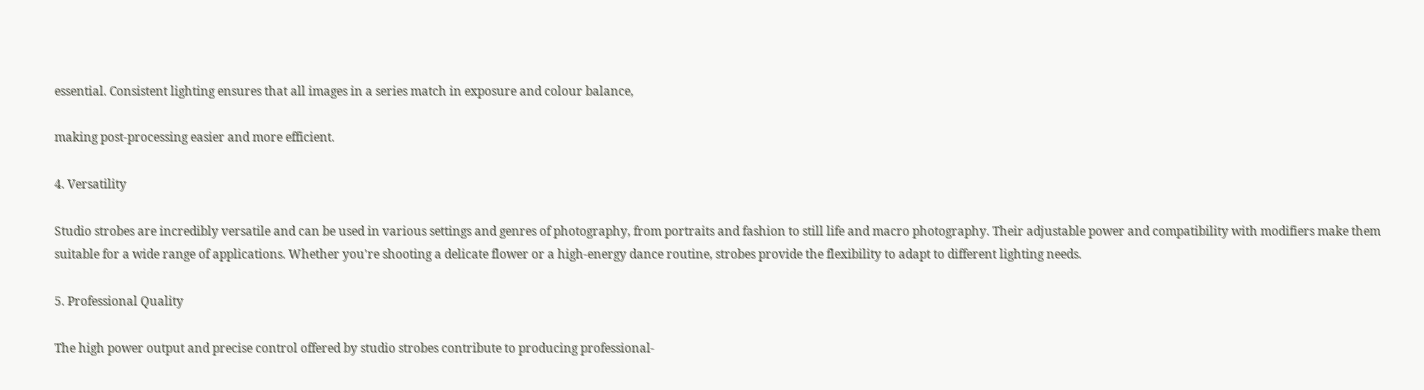essential. Consistent lighting ensures that all images in a series match in exposure and colour balance,

making post-processing easier and more efficient.

4. Versatility

Studio strobes are incredibly versatile and can be used in various settings and genres of photography, from portraits and fashion to still life and macro photography. Their adjustable power and compatibility with modifiers make them suitable for a wide range of applications. Whether you're shooting a delicate flower or a high-energy dance routine, strobes provide the flexibility to adapt to different lighting needs.

5. Professional Quality

The high power output and precise control offered by studio strobes contribute to producing professional-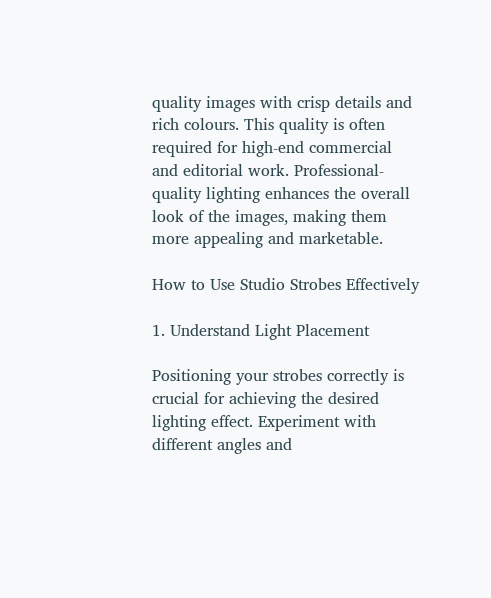quality images with crisp details and rich colours. This quality is often required for high-end commercial and editorial work. Professional-quality lighting enhances the overall look of the images, making them more appealing and marketable.

How to Use Studio Strobes Effectively

1. Understand Light Placement

Positioning your strobes correctly is crucial for achieving the desired lighting effect. Experiment with different angles and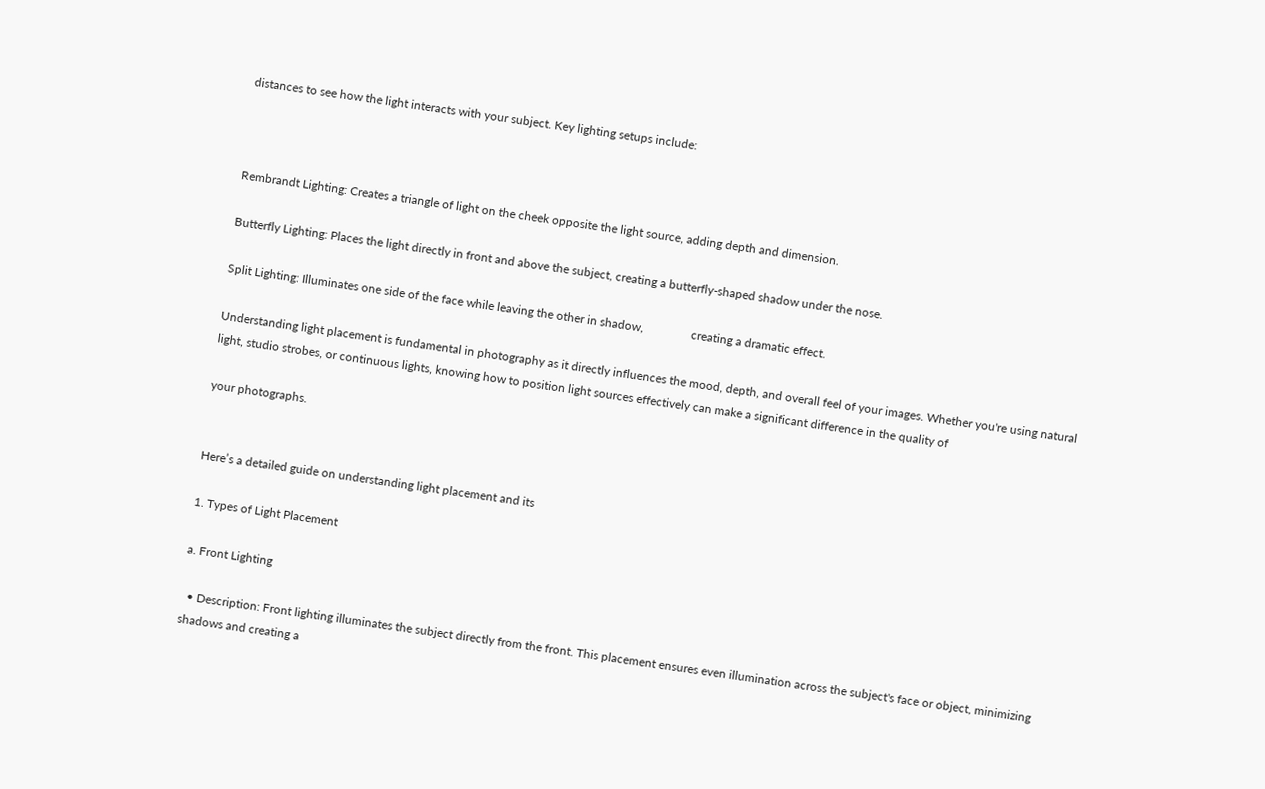distances to see how the light interacts with your subject. Key lighting setups include:



Rembrandt Lighting: Creates a triangle of light on the cheek opposite the light source, adding depth and dimension.

Butterfly Lighting: Places the light directly in front and above the subject, creating a butterfly-shaped shadow under the nose.

Split Lighting: Illuminates one side of the face while leaving the other in shadow,                creating a dramatic effect.

Understanding light placement is fundamental in photography as it directly influences the mood, depth, and overall feel of your images. Whether you're using natural light, studio strobes, or continuous lights, knowing how to position light sources effectively can make a significant difference in the quality of

your photographs.


Here’s a detailed guide on understanding light placement and its

1. Types of Light Placement

a. Front Lighting

  • Description: Front lighting illuminates the subject directly from the front. This placement ensures even illumination across the subject's face or object, minimizing shadows and creating a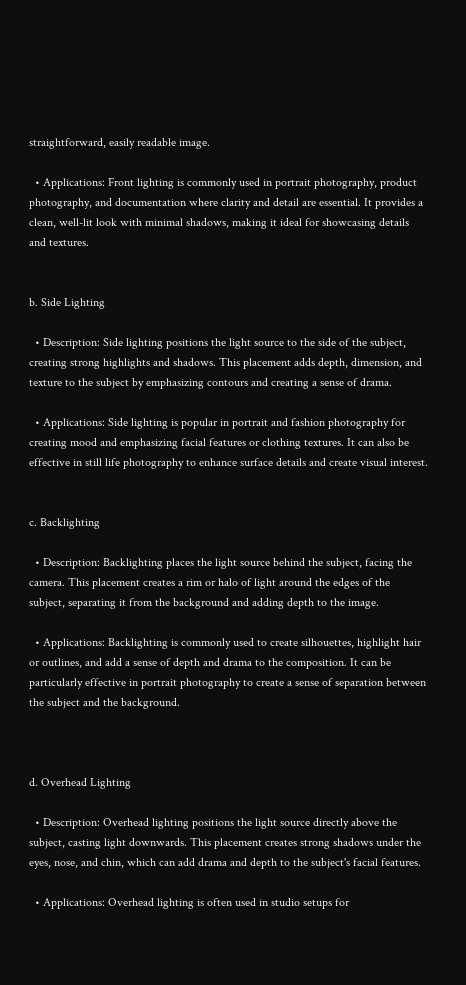straightforward, easily readable image.

  • Applications: Front lighting is commonly used in portrait photography, product photography, and documentation where clarity and detail are essential. It provides a clean, well-lit look with minimal shadows, making it ideal for showcasing details and textures.


b. Side Lighting

  • Description: Side lighting positions the light source to the side of the subject, creating strong highlights and shadows. This placement adds depth, dimension, and texture to the subject by emphasizing contours and creating a sense of drama.

  • Applications: Side lighting is popular in portrait and fashion photography for creating mood and emphasizing facial features or clothing textures. It can also be effective in still life photography to enhance surface details and create visual interest.


c. Backlighting

  • Description: Backlighting places the light source behind the subject, facing the camera. This placement creates a rim or halo of light around the edges of the subject, separating it from the background and adding depth to the image.

  • Applications: Backlighting is commonly used to create silhouettes, highlight hair or outlines, and add a sense of depth and drama to the composition. It can be particularly effective in portrait photography to create a sense of separation between the subject and the background.



d. Overhead Lighting

  • Description: Overhead lighting positions the light source directly above the subject, casting light downwards. This placement creates strong shadows under the eyes, nose, and chin, which can add drama and depth to the subject's facial features.

  • Applications: Overhead lighting is often used in studio setups for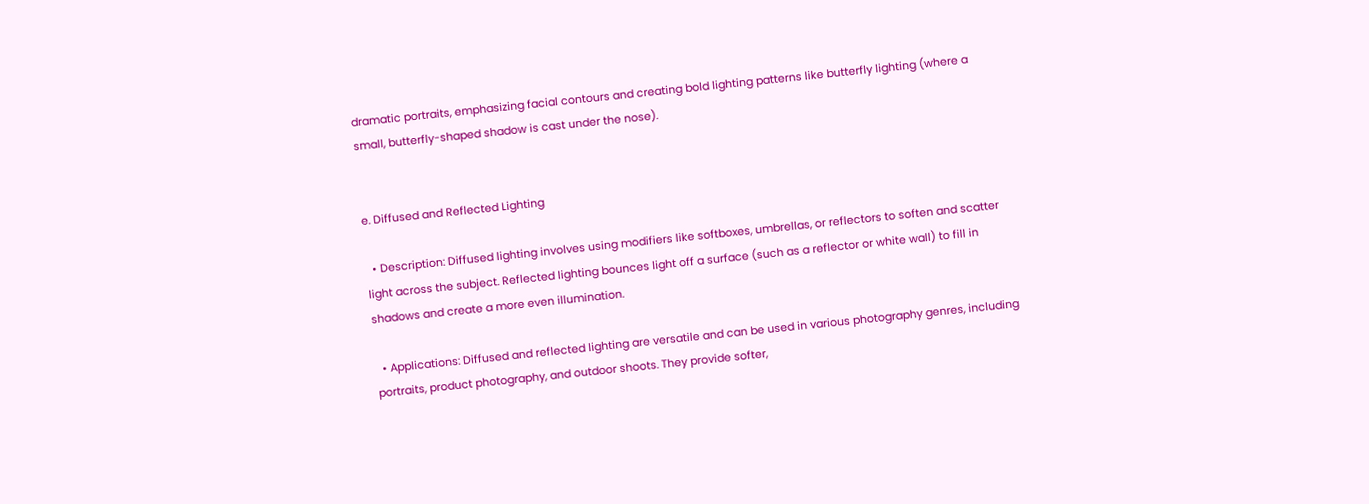dramatic portraits, emphasizing facial contours and creating bold lighting patterns like butterfly lighting (where a small, butterfly-shaped shadow is cast under the nose).


e. Diffused and Reflected Lighting

  • Description: Diffused lighting involves using modifiers like softboxes, umbrellas, or reflectors to soften and scatter light across the subject. Reflected lighting bounces light off a surface (such as a reflector or white wall) to fill in shadows and create a more even illumination.

  • Applications: Diffused and reflected lighting are versatile and can be used in various photography genres, including portraits, product photography, and outdoor shoots. They provide softer,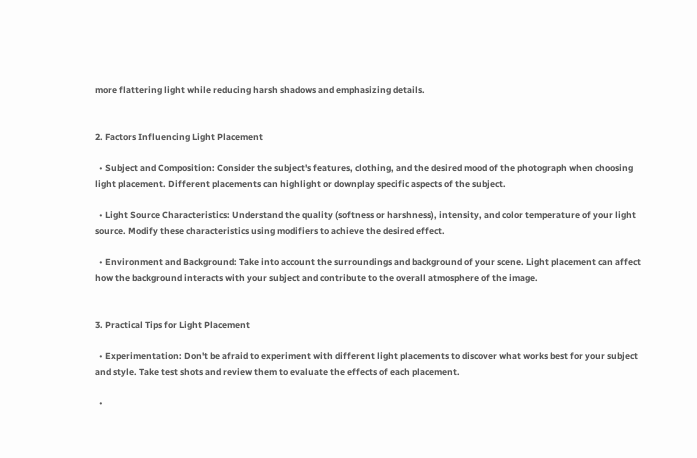more flattering light while reducing harsh shadows and emphasizing details.


2. Factors Influencing Light Placement

  • Subject and Composition: Consider the subject's features, clothing, and the desired mood of the photograph when choosing light placement. Different placements can highlight or downplay specific aspects of the subject.

  • Light Source Characteristics: Understand the quality (softness or harshness), intensity, and color temperature of your light source. Modify these characteristics using modifiers to achieve the desired effect.

  • Environment and Background: Take into account the surroundings and background of your scene. Light placement can affect how the background interacts with your subject and contribute to the overall atmosphere of the image.


3. Practical Tips for Light Placement

  • Experimentation: Don't be afraid to experiment with different light placements to discover what works best for your subject and style. Take test shots and review them to evaluate the effects of each placement.

  •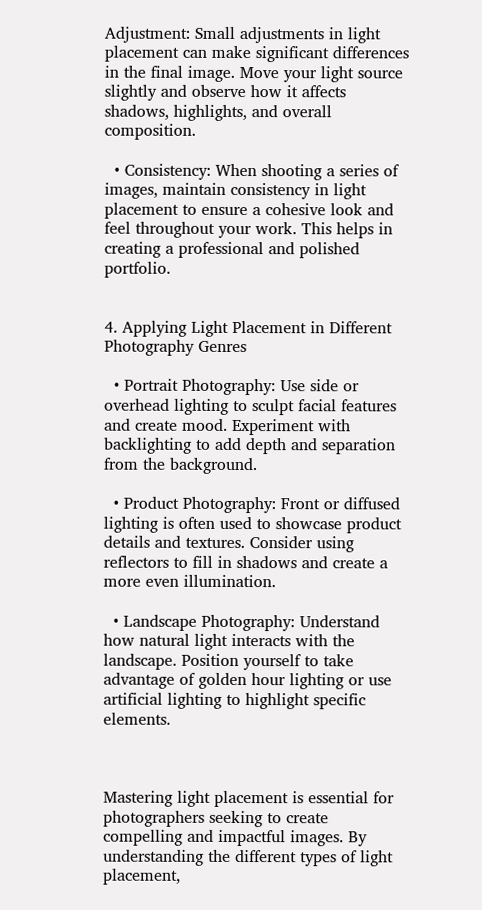Adjustment: Small adjustments in light placement can make significant differences in the final image. Move your light source slightly and observe how it affects shadows, highlights, and overall composition.

  • Consistency: When shooting a series of images, maintain consistency in light placement to ensure a cohesive look and feel throughout your work. This helps in creating a professional and polished portfolio.


4. Applying Light Placement in Different Photography Genres

  • Portrait Photography: Use side or overhead lighting to sculpt facial features and create mood. Experiment with backlighting to add depth and separation from the background.

  • Product Photography: Front or diffused lighting is often used to showcase product details and textures. Consider using reflectors to fill in shadows and create a more even illumination.

  • Landscape Photography: Understand how natural light interacts with the landscape. Position yourself to take advantage of golden hour lighting or use artificial lighting to highlight specific elements.



Mastering light placement is essential for photographers seeking to create compelling and impactful images. By understanding the different types of light placement,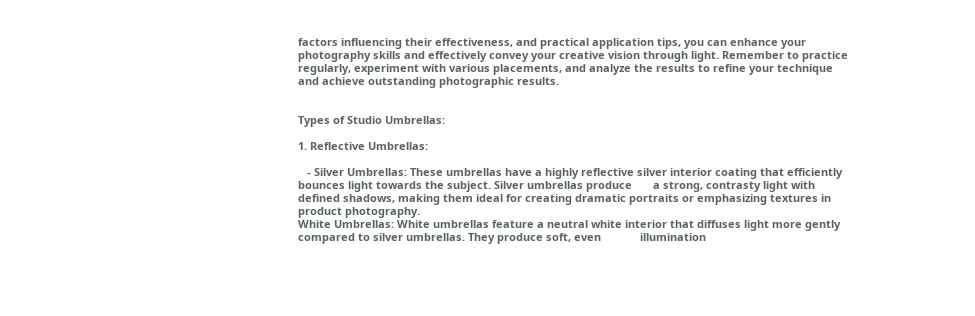factors influencing their effectiveness, and practical application tips, you can enhance your photography skills and effectively convey your creative vision through light. Remember to practice regularly, experiment with various placements, and analyze the results to refine your technique and achieve outstanding photographic results.


Types of Studio Umbrellas:

1. Reflective Umbrellas:

   - Silver Umbrellas: These umbrellas have a highly reflective silver interior coating that efficiently bounces light towards the subject. Silver umbrellas produce       a strong, contrasty light with defined shadows, making them ideal for creating dramatic portraits or emphasizing textures in product photography.
White Umbrellas: White umbrellas feature a neutral white interior that diffuses light more gently compared to silver umbrellas. They produce soft, even             illumination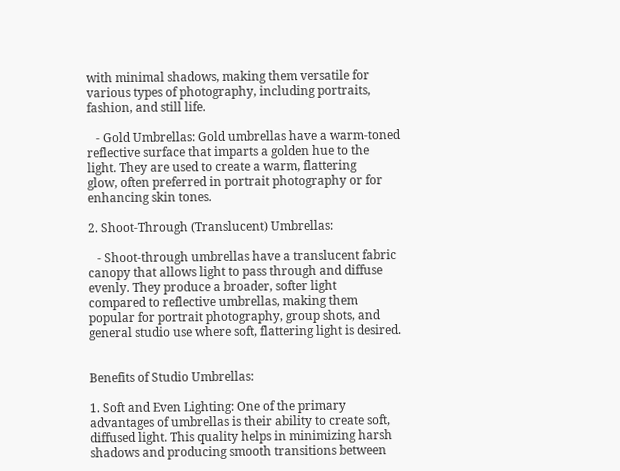with minimal shadows, making them versatile for various types of photography, including portraits, fashion, and still life.

   - Gold Umbrellas: Gold umbrellas have a warm-toned reflective surface that imparts a golden hue to the light. They are used to create a warm, flattering               glow, often preferred in portrait photography or for enhancing skin tones.

2. Shoot-Through (Translucent) Umbrellas:

   - Shoot-through umbrellas have a translucent fabric canopy that allows light to pass through and diffuse evenly. They produce a broader, softer light                         compared to reflective umbrellas, making them popular for portrait photography, group shots, and general studio use where soft, flattering light is desired.


Benefits of Studio Umbrellas:

1. Soft and Even Lighting: One of the primary advantages of umbrellas is their ability to create soft, diffused light. This quality helps in minimizing harsh shadows and producing smooth transitions between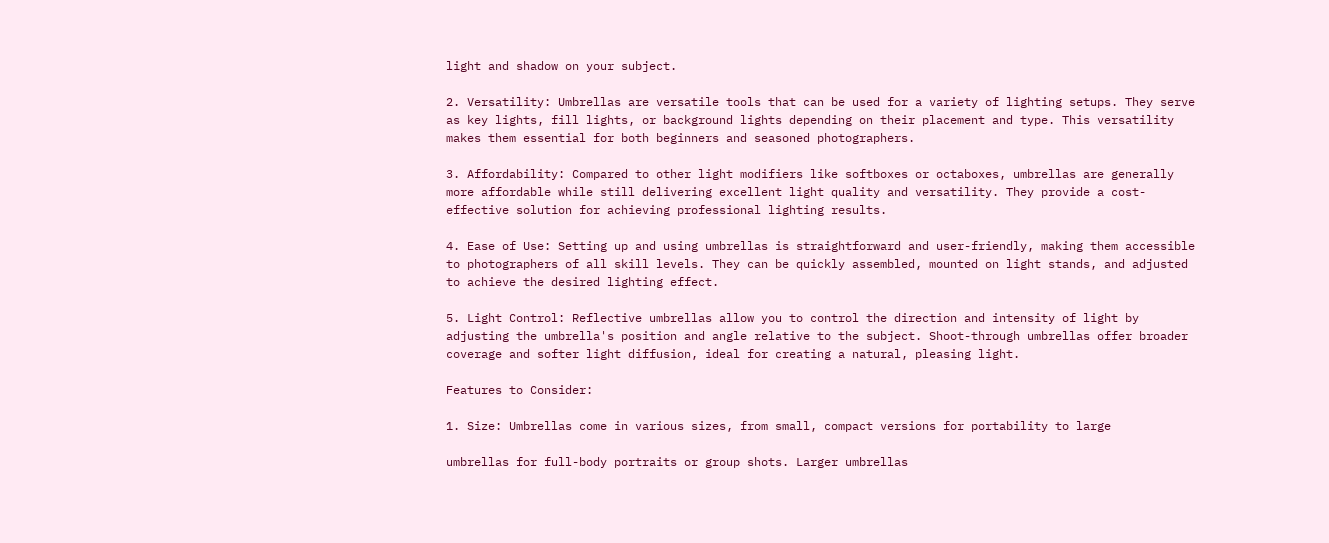light and shadow on your subject.

2. Versatility: Umbrellas are versatile tools that can be used for a variety of lighting setups. They serve as key lights, fill lights, or background lights depending on their placement and type. This versatility makes them essential for both beginners and seasoned photographers.

3. Affordability: Compared to other light modifiers like softboxes or octaboxes, umbrellas are generally more affordable while still delivering excellent light quality and versatility. They provide a cost-effective solution for achieving professional lighting results.

4. Ease of Use: Setting up and using umbrellas is straightforward and user-friendly, making them accessible to photographers of all skill levels. They can be quickly assembled, mounted on light stands, and adjusted to achieve the desired lighting effect.

5. Light Control: Reflective umbrellas allow you to control the direction and intensity of light by adjusting the umbrella's position and angle relative to the subject. Shoot-through umbrellas offer broader coverage and softer light diffusion, ideal for creating a natural, pleasing light.

Features to Consider:

1. Size: Umbrellas come in various sizes, from small, compact versions for portability to large

umbrellas for full-body portraits or group shots. Larger umbrellas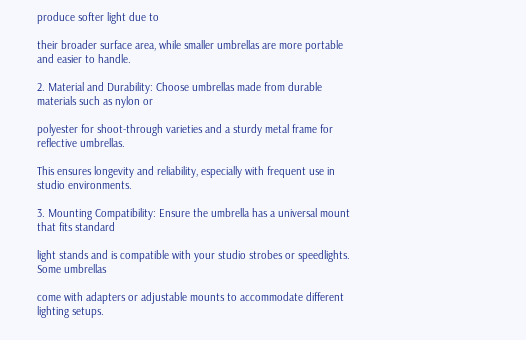produce softer light due to

their broader surface area, while smaller umbrellas are more portable and easier to handle.

2. Material and Durability: Choose umbrellas made from durable materials such as nylon or

polyester for shoot-through varieties and a sturdy metal frame for reflective umbrellas.

This ensures longevity and reliability, especially with frequent use in studio environments.

3. Mounting Compatibility: Ensure the umbrella has a universal mount that fits standard

light stands and is compatible with your studio strobes or speedlights. Some umbrellas

come with adapters or adjustable mounts to accommodate different lighting setups.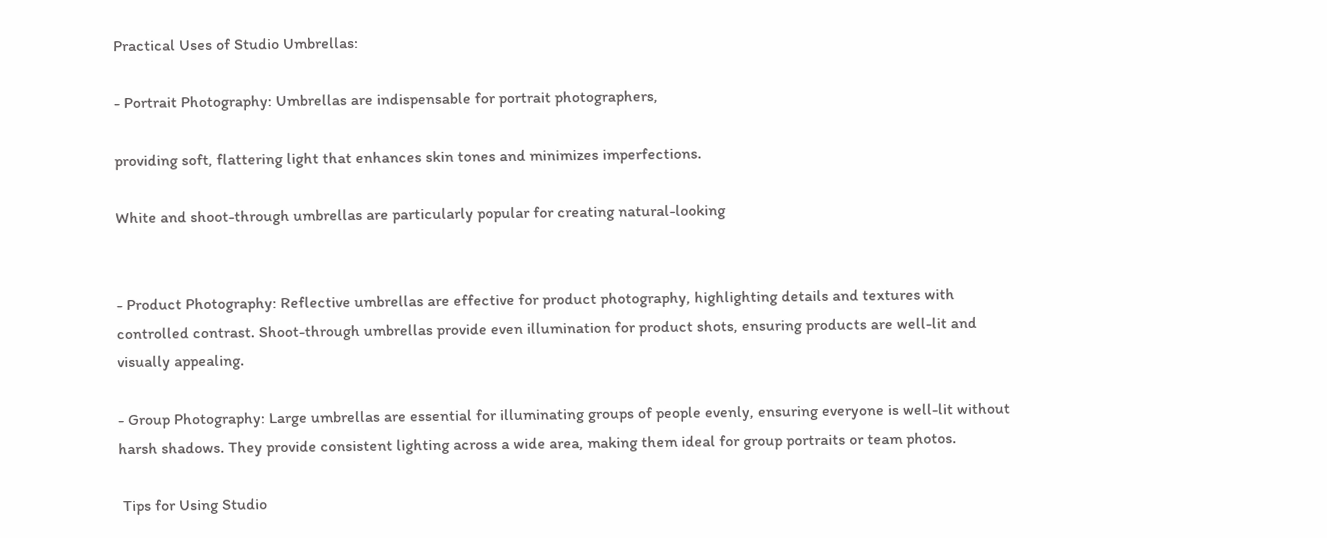Practical Uses of Studio Umbrellas:

- Portrait Photography: Umbrellas are indispensable for portrait photographers,

providing soft, flattering light that enhances skin tones and minimizes imperfections.

White and shoot-through umbrellas are particularly popular for creating natural-looking


- Product Photography: Reflective umbrellas are effective for product photography, highlighting details and textures with controlled contrast. Shoot-through umbrellas provide even illumination for product shots, ensuring products are well-lit and visually appealing.

- Group Photography: Large umbrellas are essential for illuminating groups of people evenly, ensuring everyone is well-lit without harsh shadows. They provide consistent lighting across a wide area, making them ideal for group portraits or team photos.

 Tips for Using Studio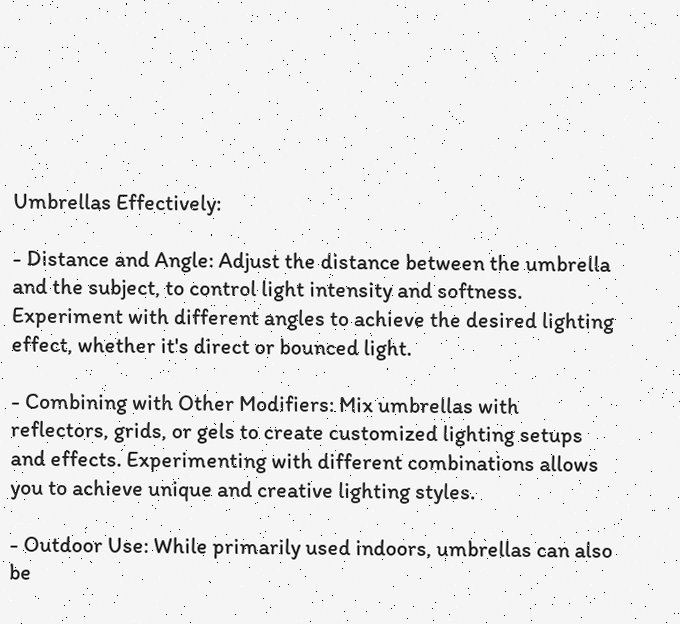Umbrellas Effectively:

- Distance and Angle: Adjust the distance between the umbrella and the subject, to control light intensity and softness. Experiment with different angles to achieve the desired lighting effect, whether it's direct or bounced light.

- Combining with Other Modifiers: Mix umbrellas with reflectors, grids, or gels to create customized lighting setups and effects. Experimenting with different combinations allows you to achieve unique and creative lighting styles.

- Outdoor Use: While primarily used indoors, umbrellas can also be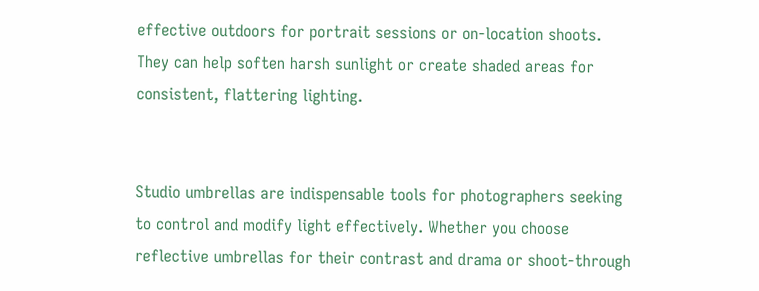effective outdoors for portrait sessions or on-location shoots. They can help soften harsh sunlight or create shaded areas for consistent, flattering lighting.


Studio umbrellas are indispensable tools for photographers seeking to control and modify light effectively. Whether you choose reflective umbrellas for their contrast and drama or shoot-through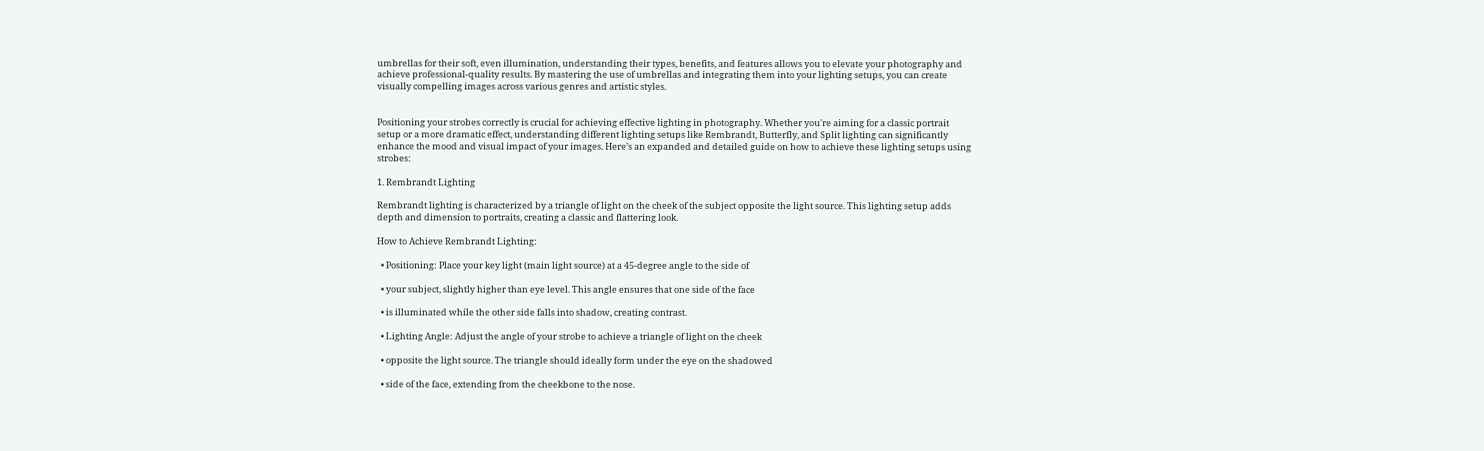umbrellas for their soft, even illumination, understanding their types, benefits, and features allows you to elevate your photography and achieve professional-quality results. By mastering the use of umbrellas and integrating them into your lighting setups, you can create visually compelling images across various genres and artistic styles.


Positioning your strobes correctly is crucial for achieving effective lighting in photography. Whether you're aiming for a classic portrait setup or a more dramatic effect, understanding different lighting setups like Rembrandt, Butterfly, and Split lighting can significantly enhance the mood and visual impact of your images. Here’s an expanded and detailed guide on how to achieve these lighting setups using strobes:

1. Rembrandt Lighting

Rembrandt lighting is characterized by a triangle of light on the cheek of the subject opposite the light source. This lighting setup adds depth and dimension to portraits, creating a classic and flattering look.

How to Achieve Rembrandt Lighting:

  • Positioning: Place your key light (main light source) at a 45-degree angle to the side of

  • your subject, slightly higher than eye level. This angle ensures that one side of the face

  • is illuminated while the other side falls into shadow, creating contrast.

  • Lighting Angle: Adjust the angle of your strobe to achieve a triangle of light on the cheek

  • opposite the light source. The triangle should ideally form under the eye on the shadowed

  • side of the face, extending from the cheekbone to the nose.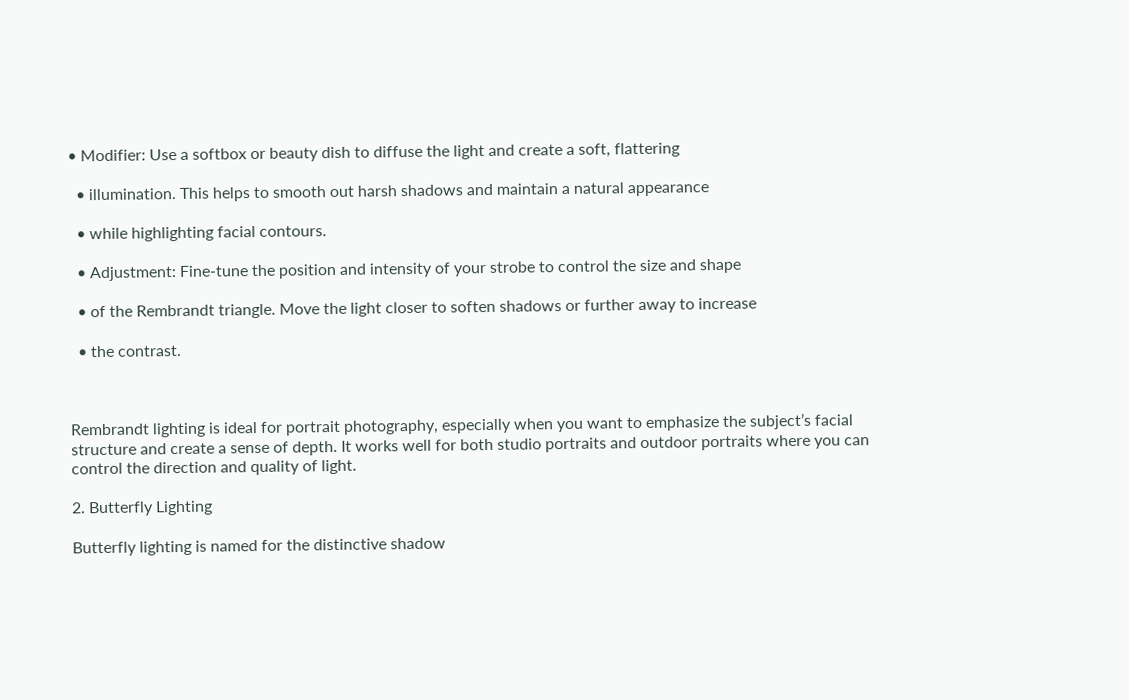• Modifier: Use a softbox or beauty dish to diffuse the light and create a soft, flattering

  • illumination. This helps to smooth out harsh shadows and maintain a natural appearance

  • while highlighting facial contours.

  • Adjustment: Fine-tune the position and intensity of your strobe to control the size and shape

  • of the Rembrandt triangle. Move the light closer to soften shadows or further away to increase

  • the contrast.



Rembrandt lighting is ideal for portrait photography, especially when you want to emphasize the subject’s facial structure and create a sense of depth. It works well for both studio portraits and outdoor portraits where you can control the direction and quality of light.

2. Butterfly Lighting

Butterfly lighting is named for the distinctive shadow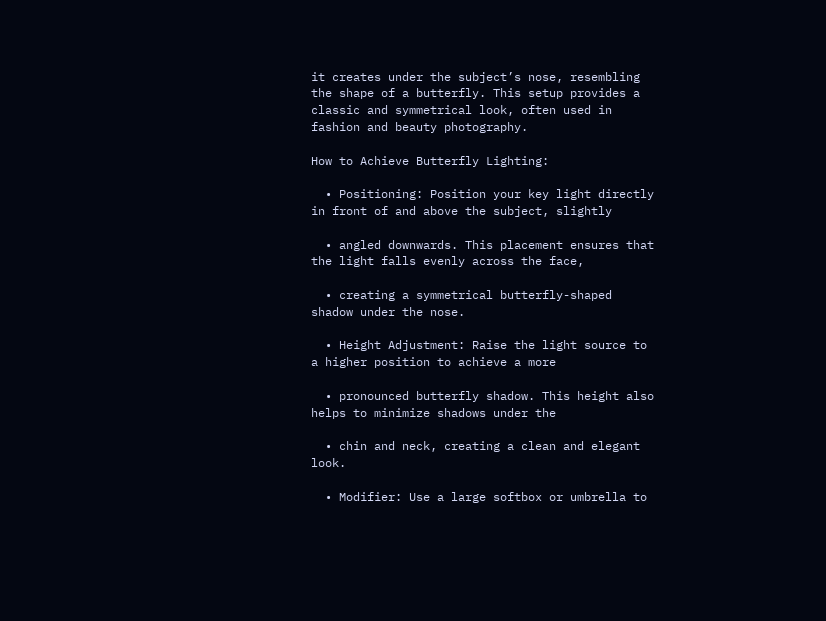it creates under the subject’s nose, resembling the shape of a butterfly. This setup provides a classic and symmetrical look, often used in fashion and beauty photography.

How to Achieve Butterfly Lighting:

  • Positioning: Position your key light directly in front of and above the subject, slightly

  • angled downwards. This placement ensures that the light falls evenly across the face,

  • creating a symmetrical butterfly-shaped shadow under the nose.

  • Height Adjustment: Raise the light source to a higher position to achieve a more

  • pronounced butterfly shadow. This height also helps to minimize shadows under the

  • chin and neck, creating a clean and elegant look.

  • Modifier: Use a large softbox or umbrella to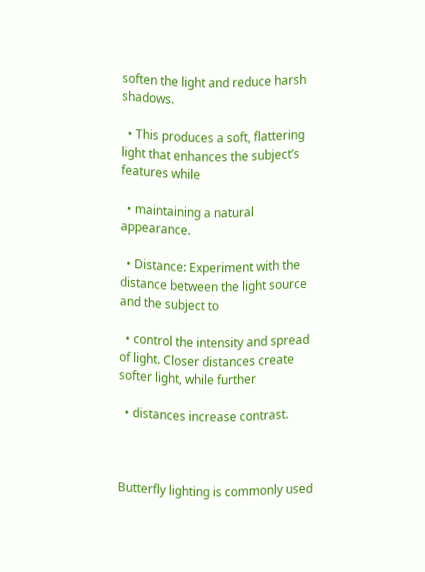soften the light and reduce harsh shadows.

  • This produces a soft, flattering light that enhances the subject’s features while

  • maintaining a natural appearance.

  • Distance: Experiment with the distance between the light source and the subject to

  • control the intensity and spread of light. Closer distances create softer light, while further

  • distances increase contrast.



Butterfly lighting is commonly used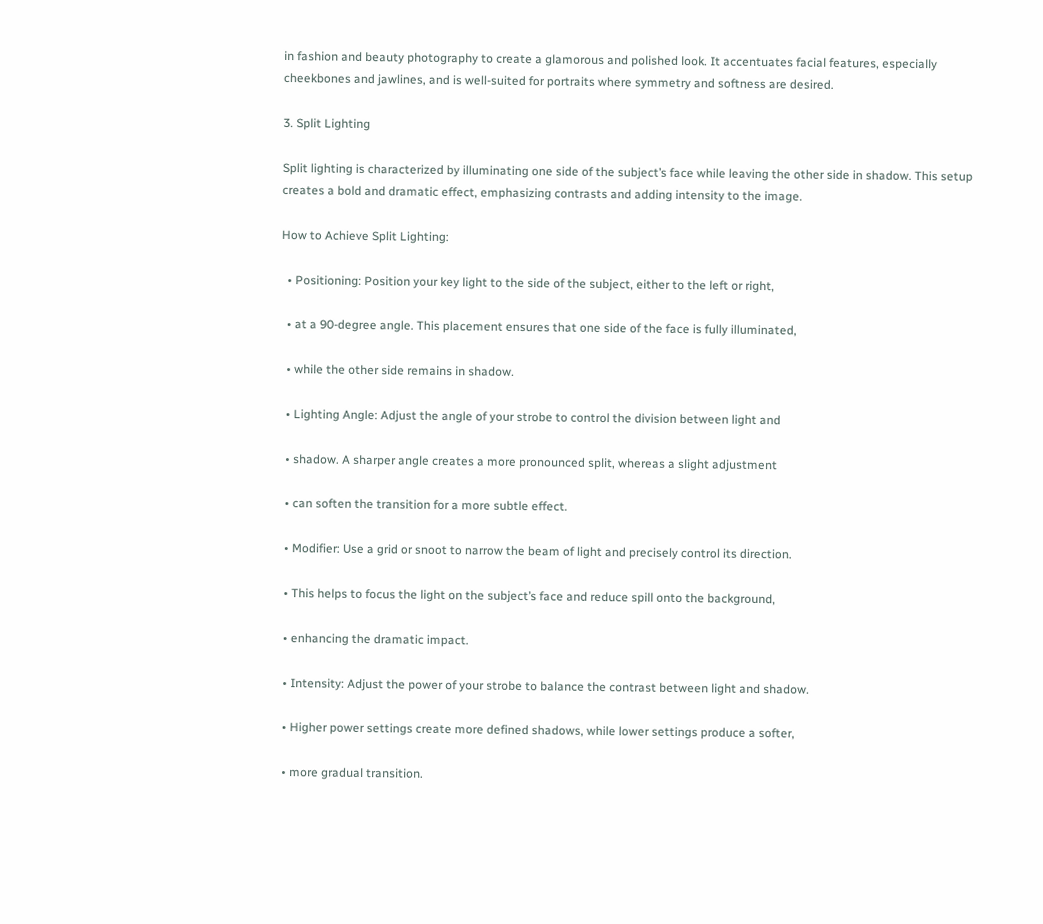in fashion and beauty photography to create a glamorous and polished look. It accentuates facial features, especially cheekbones and jawlines, and is well-suited for portraits where symmetry and softness are desired.

3. Split Lighting

Split lighting is characterized by illuminating one side of the subject’s face while leaving the other side in shadow. This setup creates a bold and dramatic effect, emphasizing contrasts and adding intensity to the image.

How to Achieve Split Lighting:

  • Positioning: Position your key light to the side of the subject, either to the left or right,

  • at a 90-degree angle. This placement ensures that one side of the face is fully illuminated,

  • while the other side remains in shadow.

  • Lighting Angle: Adjust the angle of your strobe to control the division between light and

  • shadow. A sharper angle creates a more pronounced split, whereas a slight adjustment

  • can soften the transition for a more subtle effect.

  • Modifier: Use a grid or snoot to narrow the beam of light and precisely control its direction.

  • This helps to focus the light on the subject’s face and reduce spill onto the background,

  • enhancing the dramatic impact.

  • Intensity: Adjust the power of your strobe to balance the contrast between light and shadow.

  • Higher power settings create more defined shadows, while lower settings produce a softer,

  • more gradual transition.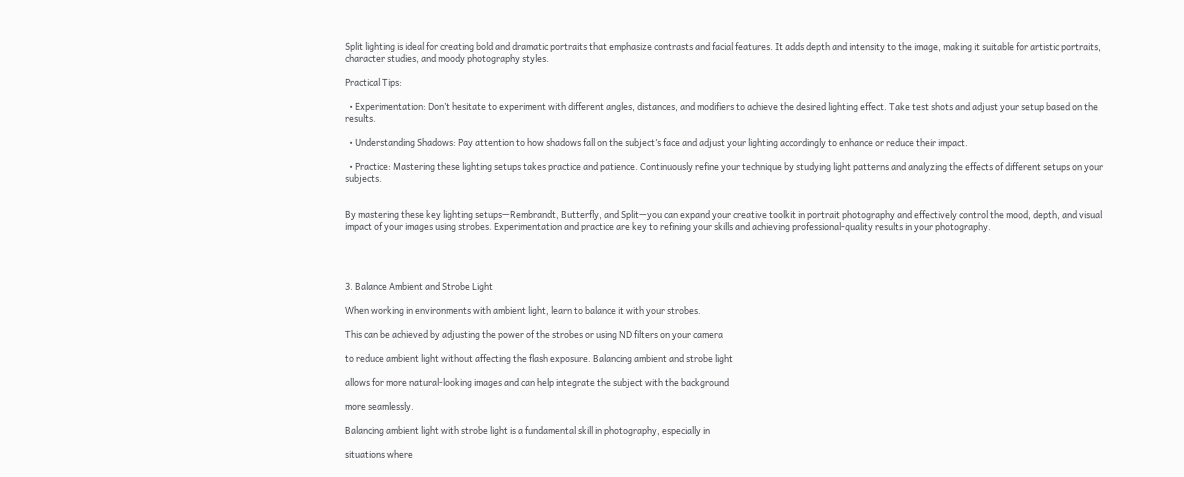Split lighting is ideal for creating bold and dramatic portraits that emphasize contrasts and facial features. It adds depth and intensity to the image, making it suitable for artistic portraits, character studies, and moody photography styles.

Practical Tips:

  • Experimentation: Don’t hesitate to experiment with different angles, distances, and modifiers to achieve the desired lighting effect. Take test shots and adjust your setup based on the results.

  • Understanding Shadows: Pay attention to how shadows fall on the subject’s face and adjust your lighting accordingly to enhance or reduce their impact.

  • Practice: Mastering these lighting setups takes practice and patience. Continuously refine your technique by studying light patterns and analyzing the effects of different setups on your subjects.


By mastering these key lighting setups—Rembrandt, Butterfly, and Split—you can expand your creative toolkit in portrait photography and effectively control the mood, depth, and visual impact of your images using strobes. Experimentation and practice are key to refining your skills and achieving professional-quality results in your photography.




3. Balance Ambient and Strobe Light

When working in environments with ambient light, learn to balance it with your strobes.

This can be achieved by adjusting the power of the strobes or using ND filters on your camera

to reduce ambient light without affecting the flash exposure. Balancing ambient and strobe light

allows for more natural-looking images and can help integrate the subject with the background

more seamlessly.

Balancing ambient light with strobe light is a fundamental skill in photography, especially in

situations where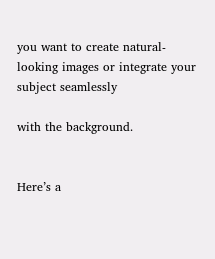you want to create natural-looking images or integrate your subject seamlessly

with the background.


Here’s a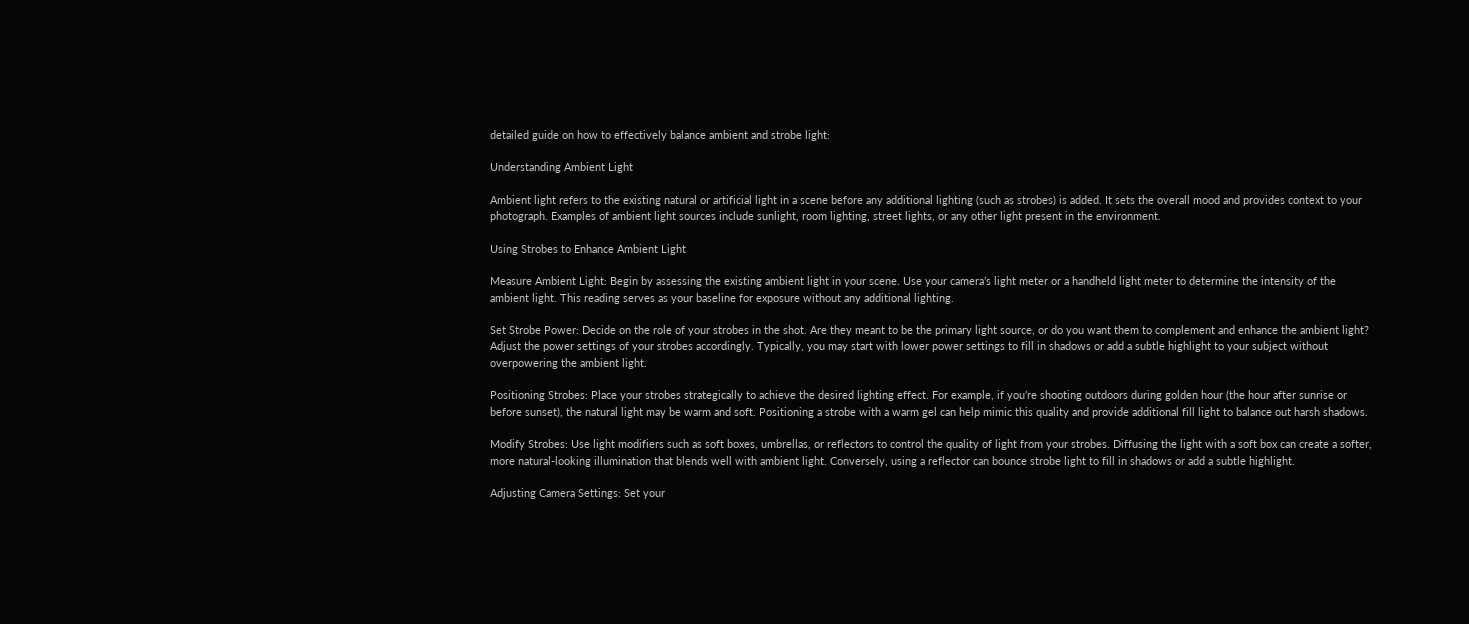detailed guide on how to effectively balance ambient and strobe light:

Understanding Ambient Light

Ambient light refers to the existing natural or artificial light in a scene before any additional lighting (such as strobes) is added. It sets the overall mood and provides context to your photograph. Examples of ambient light sources include sunlight, room lighting, street lights, or any other light present in the environment.

Using Strobes to Enhance Ambient Light

Measure Ambient Light: Begin by assessing the existing ambient light in your scene. Use your camera’s light meter or a handheld light meter to determine the intensity of the ambient light. This reading serves as your baseline for exposure without any additional lighting.

Set Strobe Power: Decide on the role of your strobes in the shot. Are they meant to be the primary light source, or do you want them to complement and enhance the ambient light? Adjust the power settings of your strobes accordingly. Typically, you may start with lower power settings to fill in shadows or add a subtle highlight to your subject without overpowering the ambient light.

Positioning Strobes: Place your strobes strategically to achieve the desired lighting effect. For example, if you’re shooting outdoors during golden hour (the hour after sunrise or before sunset), the natural light may be warm and soft. Positioning a strobe with a warm gel can help mimic this quality and provide additional fill light to balance out harsh shadows.

Modify Strobes: Use light modifiers such as soft boxes, umbrellas, or reflectors to control the quality of light from your strobes. Diffusing the light with a soft box can create a softer, more natural-looking illumination that blends well with ambient light. Conversely, using a reflector can bounce strobe light to fill in shadows or add a subtle highlight.

Adjusting Camera Settings: Set your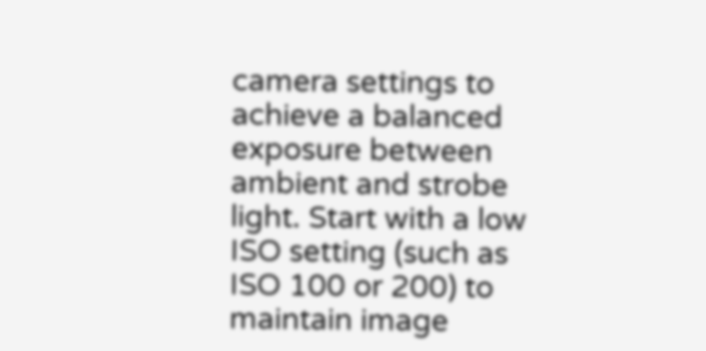camera settings to achieve a balanced exposure between ambient and strobe light. Start with a low ISO setting (such as ISO 100 or 200) to maintain image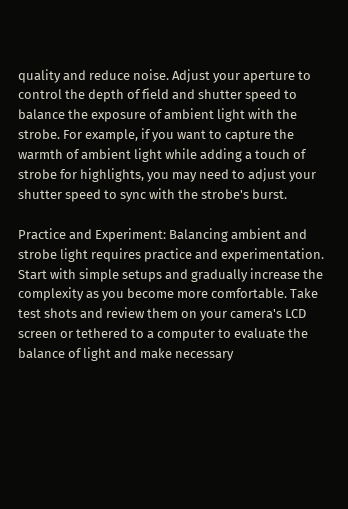quality and reduce noise. Adjust your aperture to control the depth of field and shutter speed to balance the exposure of ambient light with the strobe. For example, if you want to capture the warmth of ambient light while adding a touch of strobe for highlights, you may need to adjust your shutter speed to sync with the strobe's burst.

Practice and Experiment: Balancing ambient and strobe light requires practice and experimentation. Start with simple setups and gradually increase the complexity as you become more comfortable. Take test shots and review them on your camera's LCD screen or tethered to a computer to evaluate the balance of light and make necessary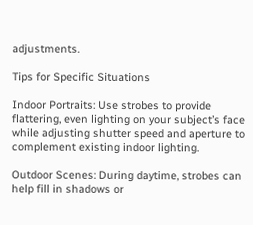adjustments.

Tips for Specific Situations

Indoor Portraits: Use strobes to provide flattering, even lighting on your subject’s face while adjusting shutter speed and aperture to complement existing indoor lighting.

Outdoor Scenes: During daytime, strobes can help fill in shadows or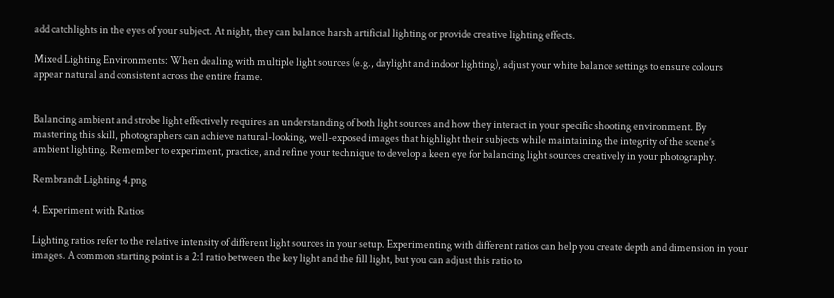add catchlights in the eyes of your subject. At night, they can balance harsh artificial lighting or provide creative lighting effects.

Mixed Lighting Environments: When dealing with multiple light sources (e.g., daylight and indoor lighting), adjust your white balance settings to ensure colours appear natural and consistent across the entire frame.


Balancing ambient and strobe light effectively requires an understanding of both light sources and how they interact in your specific shooting environment. By mastering this skill, photographers can achieve natural-looking, well-exposed images that highlight their subjects while maintaining the integrity of the scene’s ambient lighting. Remember to experiment, practice, and refine your technique to develop a keen eye for balancing light sources creatively in your photography.

Rembrandt Lighting 4.png

4. Experiment with Ratios

Lighting ratios refer to the relative intensity of different light sources in your setup. Experimenting with different ratios can help you create depth and dimension in your images. A common starting point is a 2:1 ratio between the key light and the fill light, but you can adjust this ratio to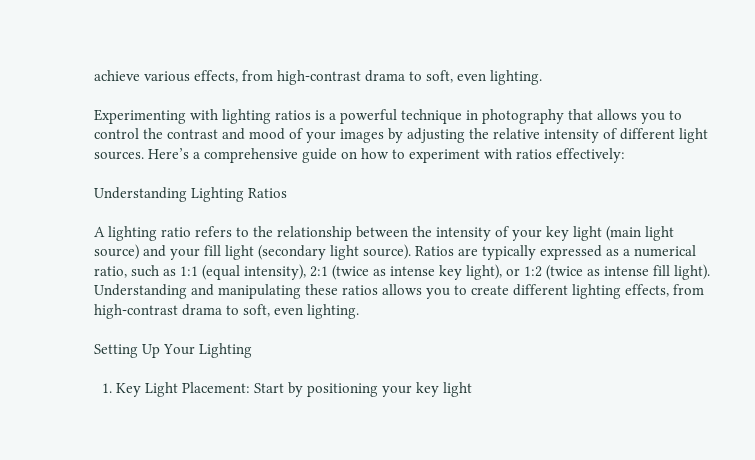achieve various effects, from high-contrast drama to soft, even lighting.

Experimenting with lighting ratios is a powerful technique in photography that allows you to control the contrast and mood of your images by adjusting the relative intensity of different light sources. Here’s a comprehensive guide on how to experiment with ratios effectively:

Understanding Lighting Ratios

A lighting ratio refers to the relationship between the intensity of your key light (main light source) and your fill light (secondary light source). Ratios are typically expressed as a numerical ratio, such as 1:1 (equal intensity), 2:1 (twice as intense key light), or 1:2 (twice as intense fill light). Understanding and manipulating these ratios allows you to create different lighting effects, from high-contrast drama to soft, even lighting.

Setting Up Your Lighting

  1. Key Light Placement: Start by positioning your key light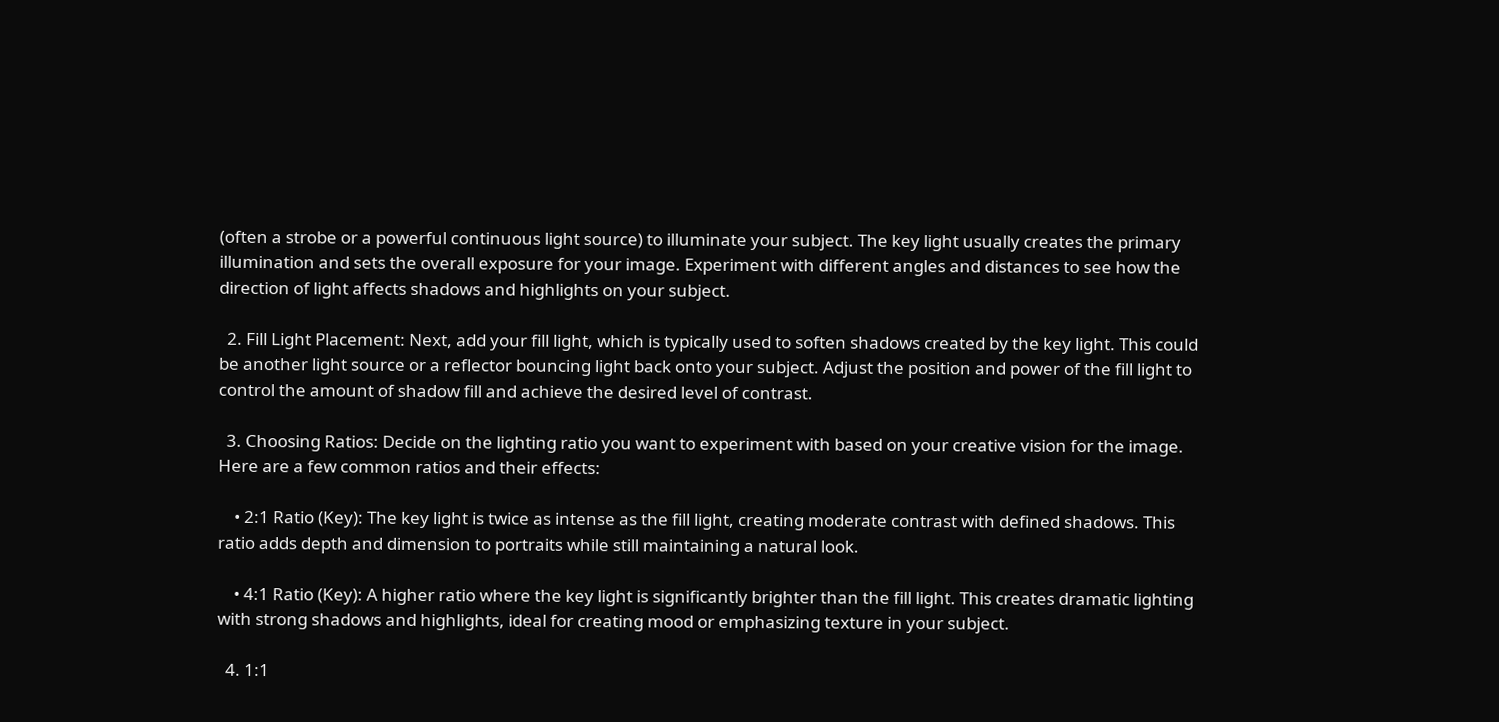(often a strobe or a powerful continuous light source) to illuminate your subject. The key light usually creates the primary illumination and sets the overall exposure for your image. Experiment with different angles and distances to see how the direction of light affects shadows and highlights on your subject.

  2. Fill Light Placement: Next, add your fill light, which is typically used to soften shadows created by the key light. This could be another light source or a reflector bouncing light back onto your subject. Adjust the position and power of the fill light to control the amount of shadow fill and achieve the desired level of contrast.

  3. Choosing Ratios: Decide on the lighting ratio you want to experiment with based on your creative vision for the image. Here are a few common ratios and their effects:

    • 2:1 Ratio (Key): The key light is twice as intense as the fill light, creating moderate contrast with defined shadows. This ratio adds depth and dimension to portraits while still maintaining a natural look.

    • 4:1 Ratio (Key): A higher ratio where the key light is significantly brighter than the fill light. This creates dramatic lighting with strong shadows and highlights, ideal for creating mood or emphasizing texture in your subject.

  4. 1:1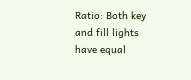Ratio: Both key and fill lights have equal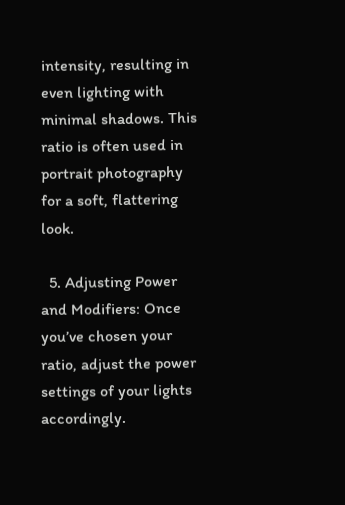intensity, resulting in even lighting with minimal shadows. This ratio is often used in portrait photography for a soft, flattering look.

  5. Adjusting Power and Modifiers: Once you’ve chosen your ratio, adjust the power settings of your lights accordingly.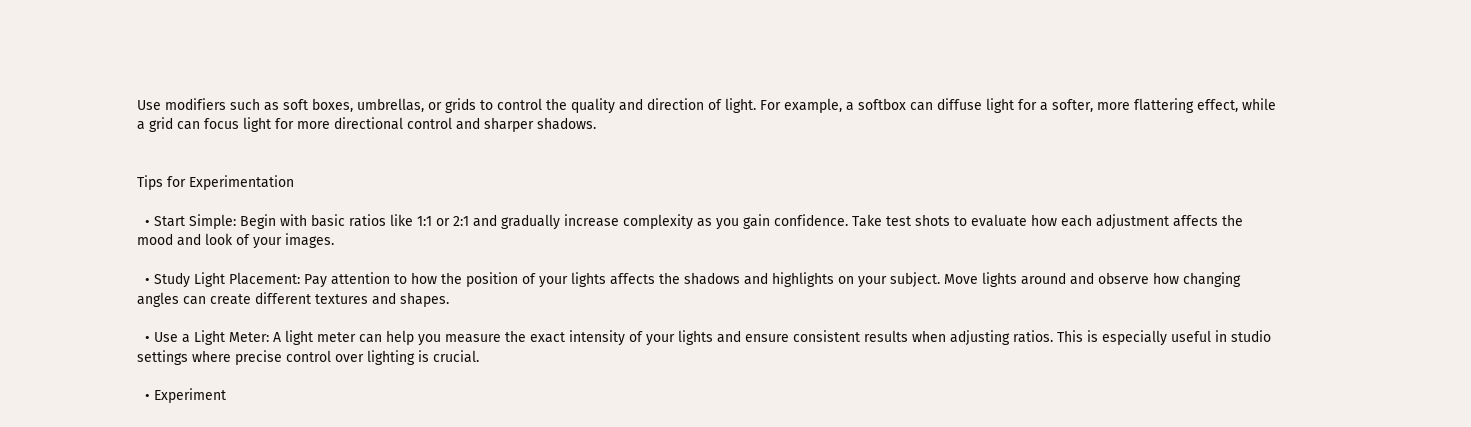Use modifiers such as soft boxes, umbrellas, or grids to control the quality and direction of light. For example, a softbox can diffuse light for a softer, more flattering effect, while a grid can focus light for more directional control and sharper shadows.


Tips for Experimentation

  • Start Simple: Begin with basic ratios like 1:1 or 2:1 and gradually increase complexity as you gain confidence. Take test shots to evaluate how each adjustment affects the mood and look of your images.

  • Study Light Placement: Pay attention to how the position of your lights affects the shadows and highlights on your subject. Move lights around and observe how changing angles can create different textures and shapes.

  • Use a Light Meter: A light meter can help you measure the exact intensity of your lights and ensure consistent results when adjusting ratios. This is especially useful in studio settings where precise control over lighting is crucial.

  • Experiment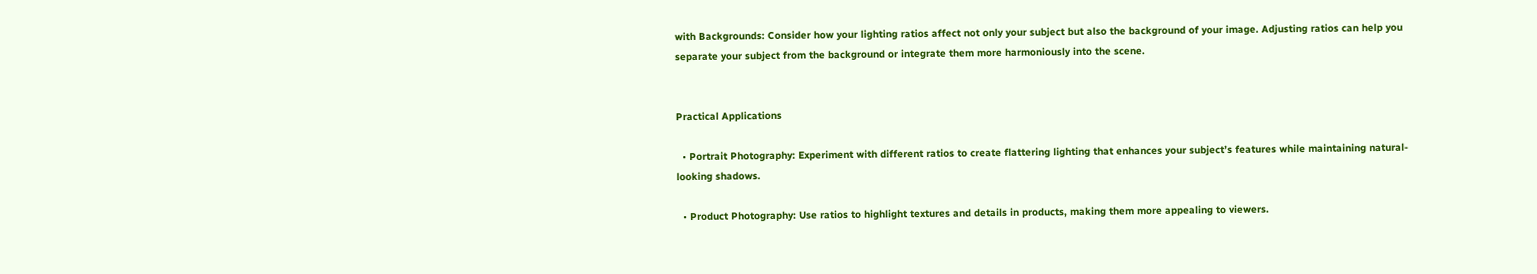with Backgrounds: Consider how your lighting ratios affect not only your subject but also the background of your image. Adjusting ratios can help you separate your subject from the background or integrate them more harmoniously into the scene.


Practical Applications

  • Portrait Photography: Experiment with different ratios to create flattering lighting that enhances your subject’s features while maintaining natural-looking shadows.

  • Product Photography: Use ratios to highlight textures and details in products, making them more appealing to viewers.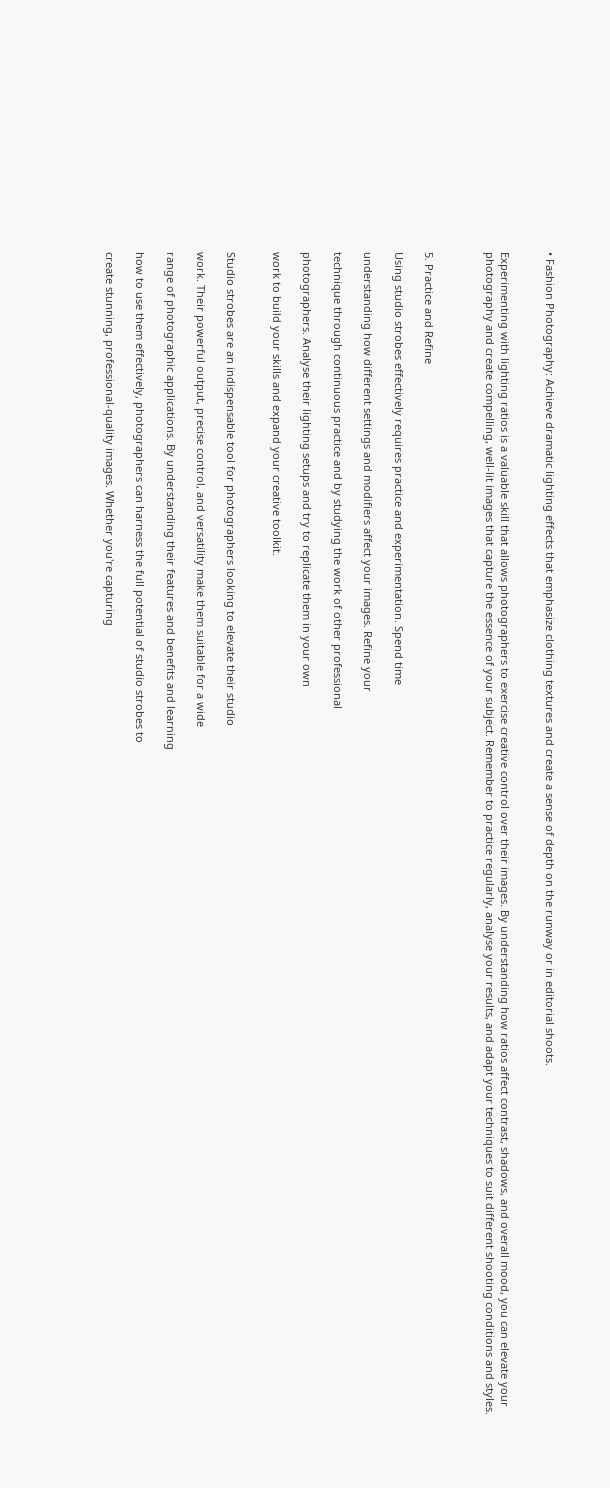• Fashion Photography: Achieve dramatic lighting effects that emphasize clothing textures and create a sense of depth on the runway or in editorial shoots.


Experimenting with lighting ratios is a valuable skill that allows photographers to exercise creative control over their images. By understanding how ratios affect contrast, shadows, and overall mood, you can elevate your photography and create compelling, well-lit images that capture the essence of your subject. Remember to practice regularly, analyse your results, and adapt your techniques to suit different shooting conditions and styles.



5. Practice and Refine

Using studio strobes effectively requires practice and experimentation. Spend time

understanding how different settings and modifiers affect your images. Refine your

technique through continuous practice and by studying the work of other professional

photographers. Analyse their lighting setups and try to replicate them in your own

work to build your skills and expand your creative toolkit.


Studio strobes are an indispensable tool for photographers looking to elevate their studio

work. Their powerful output, precise control, and versatility make them suitable for a wide

range of photographic applications. By understanding their features and benefits and learning

how to use them effectively, photographers can harness the full potential of studio strobes to

create stunning, professional-quality images. Whether you're capturing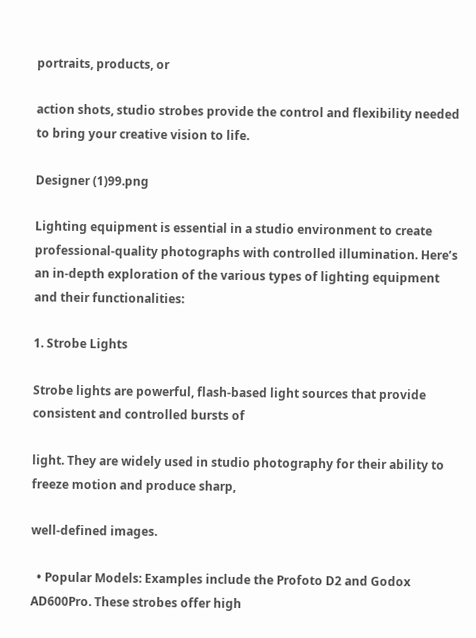portraits, products, or

action shots, studio strobes provide the control and flexibility needed to bring your creative vision to life.

Designer (1)99.png

Lighting equipment is essential in a studio environment to create professional-quality photographs with controlled illumination. Here’s an in-depth exploration of the various types of lighting equipment and their functionalities:

1. Strobe Lights

Strobe lights are powerful, flash-based light sources that provide consistent and controlled bursts of

light. They are widely used in studio photography for their ability to freeze motion and produce sharp,

well-defined images.

  • Popular Models: Examples include the Profoto D2 and Godox AD600Pro. These strobes offer high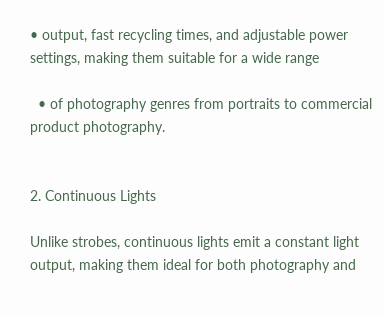• output, fast recycling times, and adjustable power settings, making them suitable for a wide range

  • of photography genres from portraits to commercial product photography.


2. Continuous Lights

Unlike strobes, continuous lights emit a constant light output, making them ideal for both photography and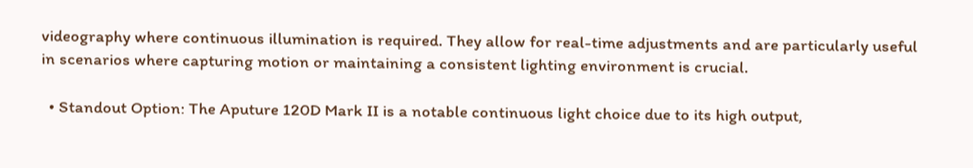videography where continuous illumination is required. They allow for real-time adjustments and are particularly useful in scenarios where capturing motion or maintaining a consistent lighting environment is crucial.

  • Standout Option: The Aputure 120D Mark II is a notable continuous light choice due to its high output,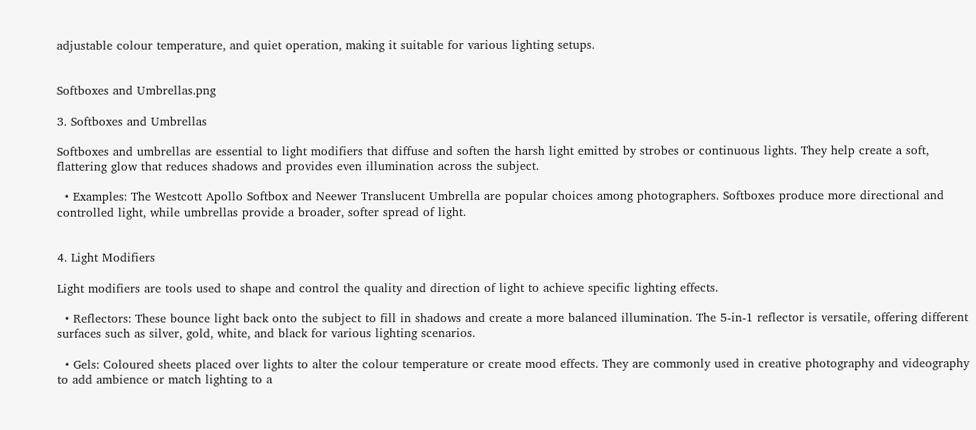adjustable colour temperature, and quiet operation, making it suitable for various lighting setups.


Softboxes and Umbrellas.png

3. Softboxes and Umbrellas

Softboxes and umbrellas are essential to light modifiers that diffuse and soften the harsh light emitted by strobes or continuous lights. They help create a soft, flattering glow that reduces shadows and provides even illumination across the subject.

  • Examples: The Westcott Apollo Softbox and Neewer Translucent Umbrella are popular choices among photographers. Softboxes produce more directional and controlled light, while umbrellas provide a broader, softer spread of light.


4. Light Modifiers

Light modifiers are tools used to shape and control the quality and direction of light to achieve specific lighting effects.

  • Reflectors: These bounce light back onto the subject to fill in shadows and create a more balanced illumination. The 5-in-1 reflector is versatile, offering different surfaces such as silver, gold, white, and black for various lighting scenarios.

  • Gels: Coloured sheets placed over lights to alter the colour temperature or create mood effects. They are commonly used in creative photography and videography to add ambience or match lighting to a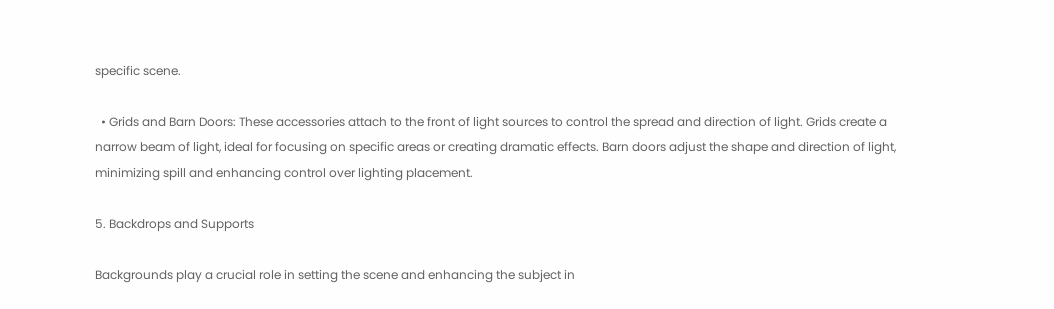specific scene.

  • Grids and Barn Doors: These accessories attach to the front of light sources to control the spread and direction of light. Grids create a narrow beam of light, ideal for focusing on specific areas or creating dramatic effects. Barn doors adjust the shape and direction of light, minimizing spill and enhancing control over lighting placement.

5. Backdrops and Supports

Backgrounds play a crucial role in setting the scene and enhancing the subject in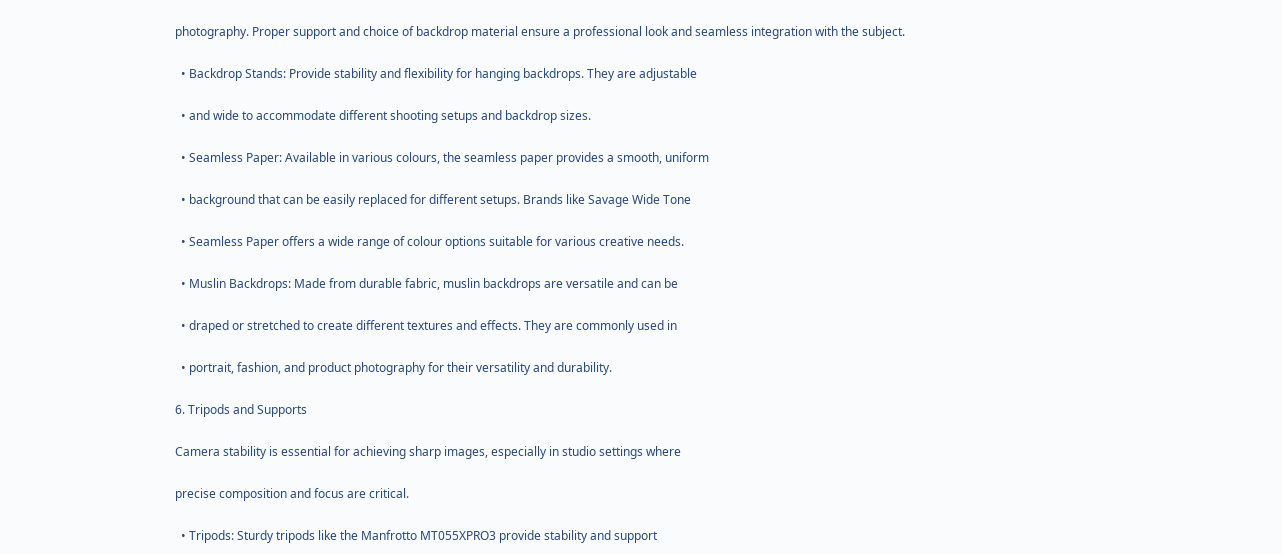photography. Proper support and choice of backdrop material ensure a professional look and seamless integration with the subject.

  • Backdrop Stands: Provide stability and flexibility for hanging backdrops. They are adjustable

  • and wide to accommodate different shooting setups and backdrop sizes.

  • Seamless Paper: Available in various colours, the seamless paper provides a smooth, uniform

  • background that can be easily replaced for different setups. Brands like Savage Wide Tone

  • Seamless Paper offers a wide range of colour options suitable for various creative needs.

  • Muslin Backdrops: Made from durable fabric, muslin backdrops are versatile and can be

  • draped or stretched to create different textures and effects. They are commonly used in

  • portrait, fashion, and product photography for their versatility and durability.

6. Tripods and Supports

Camera stability is essential for achieving sharp images, especially in studio settings where

precise composition and focus are critical.

  • Tripods: Sturdy tripods like the Manfrotto MT055XPRO3 provide stability and support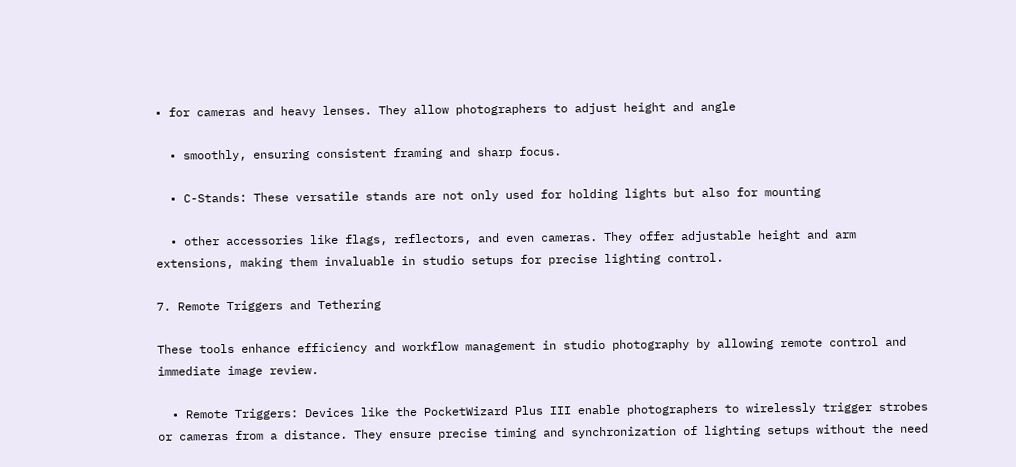• for cameras and heavy lenses. They allow photographers to adjust height and angle

  • smoothly, ensuring consistent framing and sharp focus.

  • C-Stands: These versatile stands are not only used for holding lights but also for mounting

  • other accessories like flags, reflectors, and even cameras. They offer adjustable height and arm extensions, making them invaluable in studio setups for precise lighting control.

7. Remote Triggers and Tethering

These tools enhance efficiency and workflow management in studio photography by allowing remote control and immediate image review.

  • Remote Triggers: Devices like the PocketWizard Plus III enable photographers to wirelessly trigger strobes or cameras from a distance. They ensure precise timing and synchronization of lighting setups without the need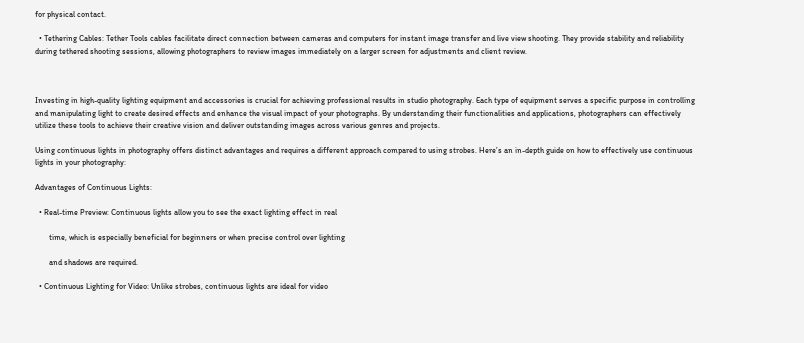for physical contact.

  • Tethering Cables: Tether Tools cables facilitate direct connection between cameras and computers for instant image transfer and live view shooting. They provide stability and reliability during tethered shooting sessions, allowing photographers to review images immediately on a larger screen for adjustments and client review.



Investing in high-quality lighting equipment and accessories is crucial for achieving professional results in studio photography. Each type of equipment serves a specific purpose in controlling and manipulating light to create desired effects and enhance the visual impact of your photographs. By understanding their functionalities and applications, photographers can effectively utilize these tools to achieve their creative vision and deliver outstanding images across various genres and projects.

Using continuous lights in photography offers distinct advantages and requires a different approach compared to using strobes. Here’s an in-depth guide on how to effectively use continuous lights in your photography:

Advantages of Continuous Lights:

  • Real-time Preview: Continuous lights allow you to see the exact lighting effect in real

       time, which is especially beneficial for beginners or when precise control over lighting

       and shadows are required.

  • Continuous Lighting for Video: Unlike strobes, continuous lights are ideal for video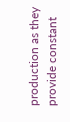production as they provide constant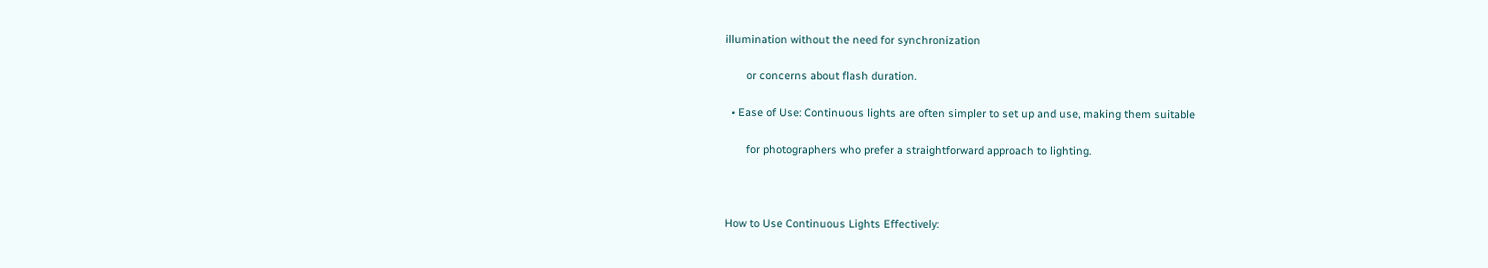illumination without the need for synchronization

       or concerns about flash duration.

  • Ease of Use: Continuous lights are often simpler to set up and use, making them suitable

       for photographers who prefer a straightforward approach to lighting.



How to Use Continuous Lights Effectively: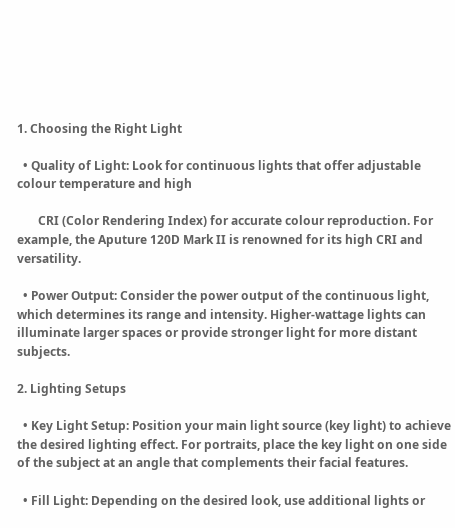1. Choosing the Right Light

  • Quality of Light: Look for continuous lights that offer adjustable colour temperature and high

       CRI (Color Rendering Index) for accurate colour reproduction. For example, the Aputure 120D Mark II is renowned for its high CRI and versatility.

  • Power Output: Consider the power output of the continuous light, which determines its range and intensity. Higher-wattage lights can illuminate larger spaces or provide stronger light for more distant subjects.

2. Lighting Setups

  • Key Light Setup: Position your main light source (key light) to achieve the desired lighting effect. For portraits, place the key light on one side of the subject at an angle that complements their facial features.

  • Fill Light: Depending on the desired look, use additional lights or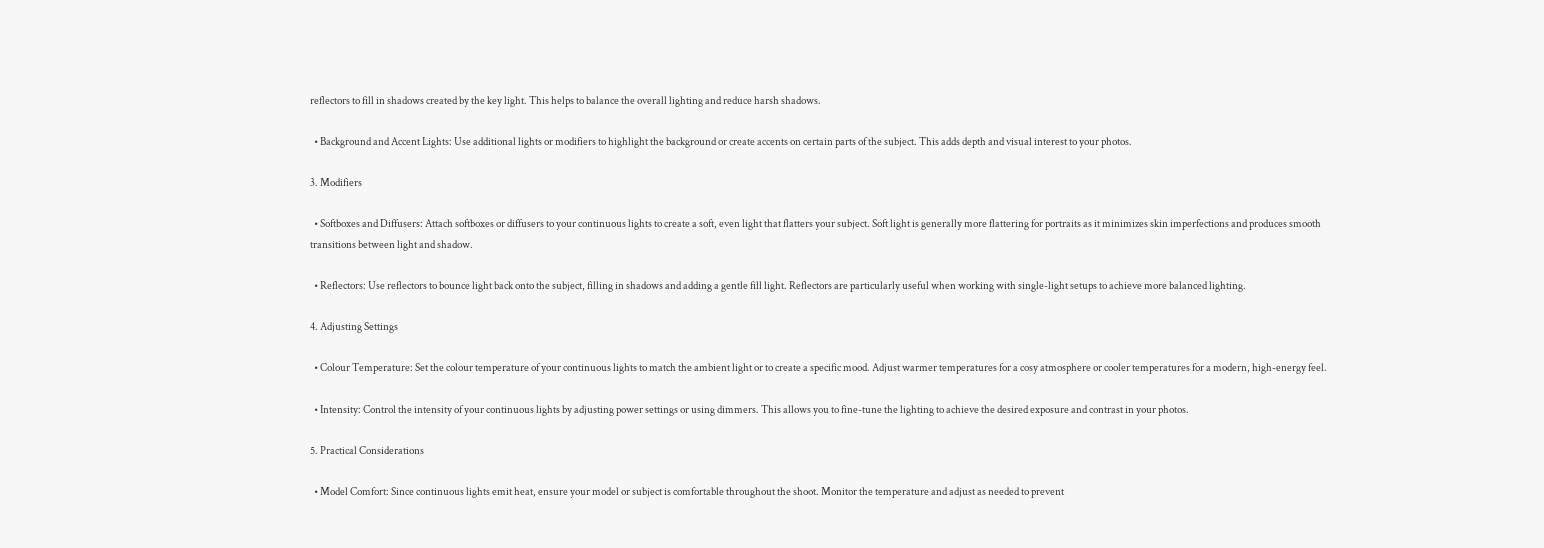reflectors to fill in shadows created by the key light. This helps to balance the overall lighting and reduce harsh shadows.

  • Background and Accent Lights: Use additional lights or modifiers to highlight the background or create accents on certain parts of the subject. This adds depth and visual interest to your photos.

3. Modifiers

  • Softboxes and Diffusers: Attach softboxes or diffusers to your continuous lights to create a soft, even light that flatters your subject. Soft light is generally more flattering for portraits as it minimizes skin imperfections and produces smooth transitions between light and shadow.

  • Reflectors: Use reflectors to bounce light back onto the subject, filling in shadows and adding a gentle fill light. Reflectors are particularly useful when working with single-light setups to achieve more balanced lighting.

4. Adjusting Settings

  • Colour Temperature: Set the colour temperature of your continuous lights to match the ambient light or to create a specific mood. Adjust warmer temperatures for a cosy atmosphere or cooler temperatures for a modern, high-energy feel.

  • Intensity: Control the intensity of your continuous lights by adjusting power settings or using dimmers. This allows you to fine-tune the lighting to achieve the desired exposure and contrast in your photos.

5. Practical Considerations

  • Model Comfort: Since continuous lights emit heat, ensure your model or subject is comfortable throughout the shoot. Monitor the temperature and adjust as needed to prevent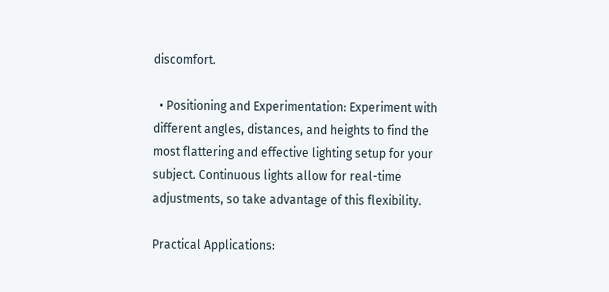discomfort.

  • Positioning and Experimentation: Experiment with different angles, distances, and heights to find the most flattering and effective lighting setup for your subject. Continuous lights allow for real-time adjustments, so take advantage of this flexibility.

Practical Applications: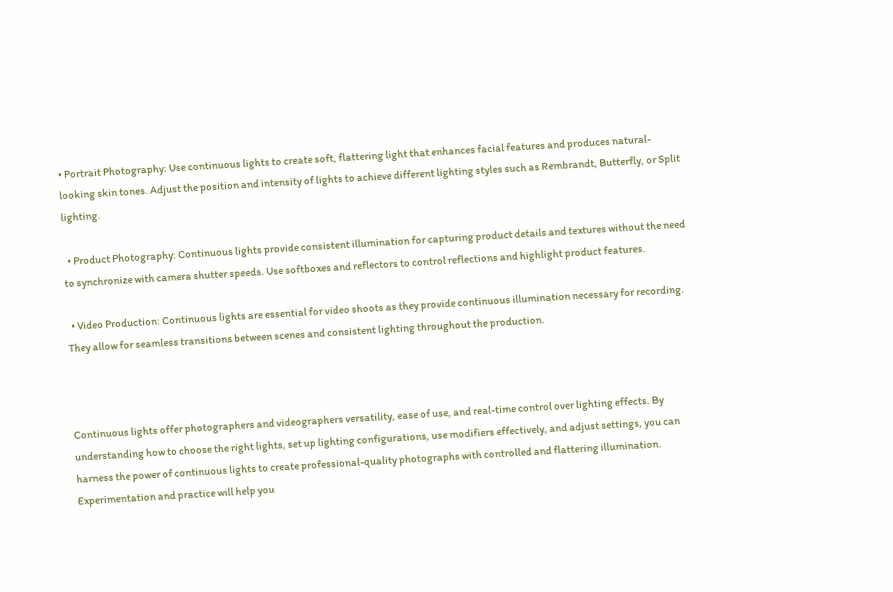• Portrait Photography: Use continuous lights to create soft, flattering light that enhances facial features and produces natural-looking skin tones. Adjust the position and intensity of lights to achieve different lighting styles such as Rembrandt, Butterfly, or Split lighting.

  • Product Photography: Continuous lights provide consistent illumination for capturing product details and textures without the need to synchronize with camera shutter speeds. Use softboxes and reflectors to control reflections and highlight product features.

  • Video Production: Continuous lights are essential for video shoots as they provide continuous illumination necessary for recording. They allow for seamless transitions between scenes and consistent lighting throughout the production.



Continuous lights offer photographers and videographers versatility, ease of use, and real-time control over lighting effects. By understanding how to choose the right lights, set up lighting configurations, use modifiers effectively, and adjust settings, you can harness the power of continuous lights to create professional-quality photographs with controlled and flattering illumination. Experimentation and practice will help you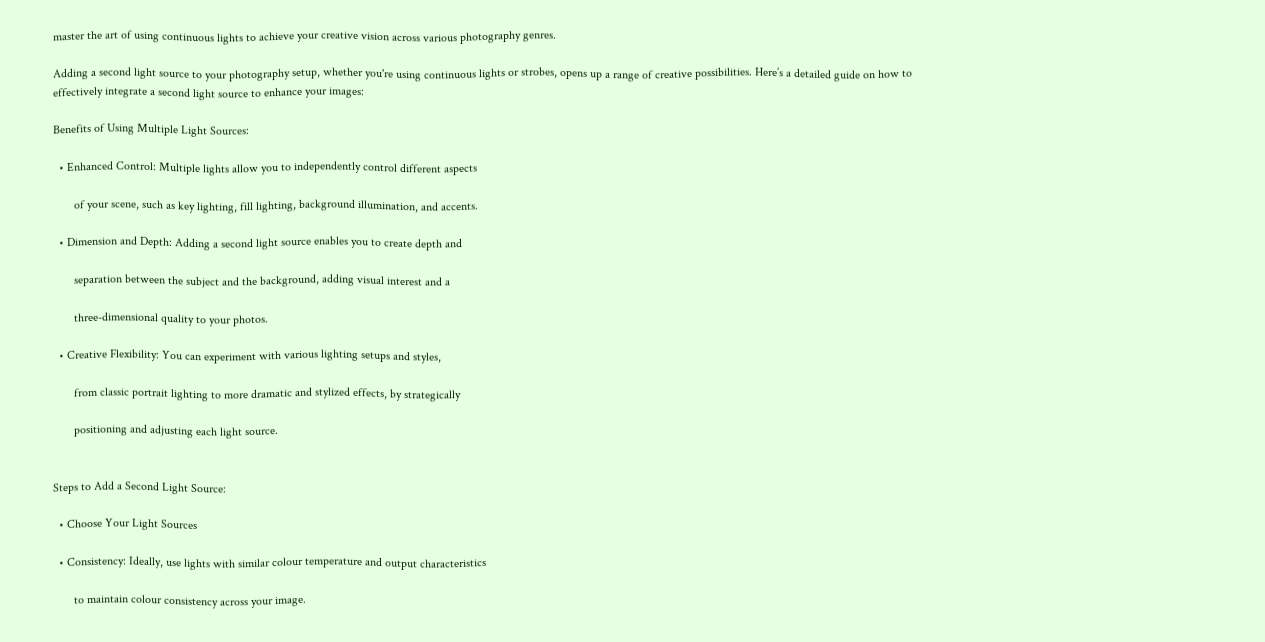master the art of using continuous lights to achieve your creative vision across various photography genres.

Adding a second light source to your photography setup, whether you're using continuous lights or strobes, opens up a range of creative possibilities. Here’s a detailed guide on how to effectively integrate a second light source to enhance your images:

Benefits of Using Multiple Light Sources:

  • Enhanced Control: Multiple lights allow you to independently control different aspects

       of your scene, such as key lighting, fill lighting, background illumination, and accents.

  • Dimension and Depth: Adding a second light source enables you to create depth and

       separation between the subject and the background, adding visual interest and a

       three-dimensional quality to your photos.

  • Creative Flexibility: You can experiment with various lighting setups and styles,

       from classic portrait lighting to more dramatic and stylized effects, by strategically

       positioning and adjusting each light source.


Steps to Add a Second Light Source:

  • Choose Your Light Sources

  • Consistency: Ideally, use lights with similar colour temperature and output characteristics

       to maintain colour consistency across your image.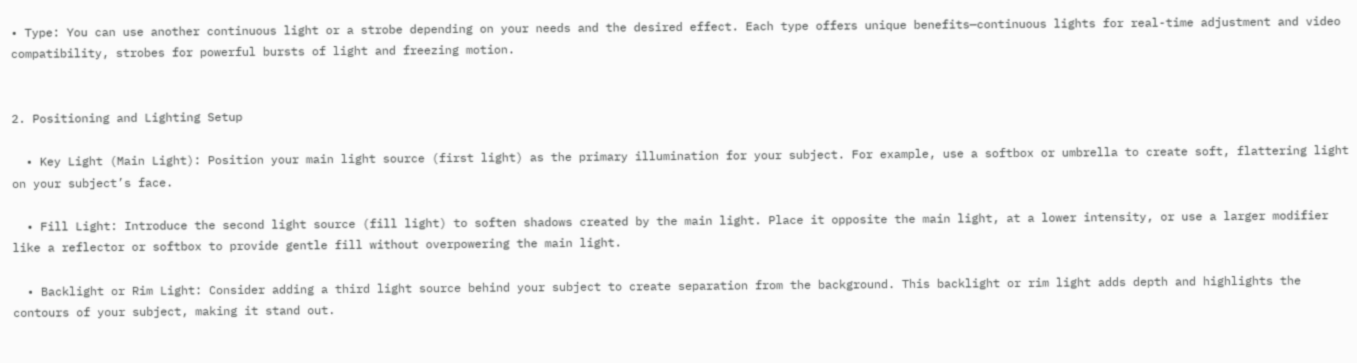• Type: You can use another continuous light or a strobe depending on your needs and the desired effect. Each type offers unique benefits—continuous lights for real-time adjustment and video compatibility, strobes for powerful bursts of light and freezing motion.


2. Positioning and Lighting Setup

  • Key Light (Main Light): Position your main light source (first light) as the primary illumination for your subject. For example, use a softbox or umbrella to create soft, flattering light on your subject’s face.

  • Fill Light: Introduce the second light source (fill light) to soften shadows created by the main light. Place it opposite the main light, at a lower intensity, or use a larger modifier like a reflector or softbox to provide gentle fill without overpowering the main light.

  • Backlight or Rim Light: Consider adding a third light source behind your subject to create separation from the background. This backlight or rim light adds depth and highlights the contours of your subject, making it stand out.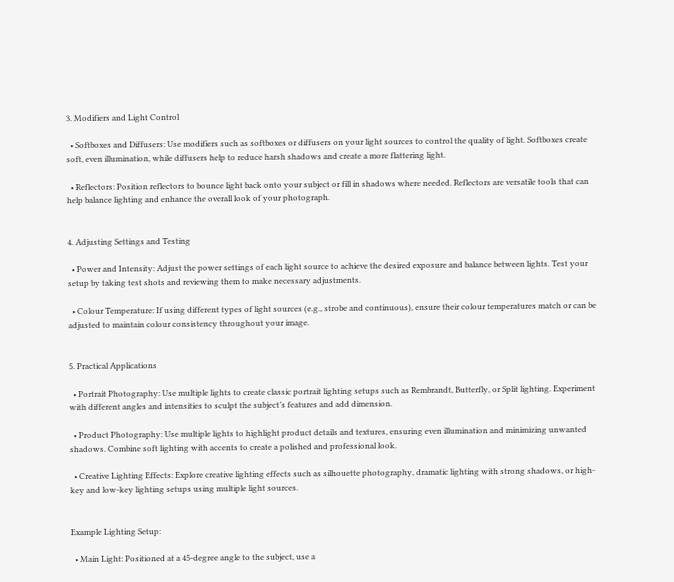3. Modifiers and Light Control

  • Softboxes and Diffusers: Use modifiers such as softboxes or diffusers on your light sources to control the quality of light. Softboxes create soft, even illumination, while diffusers help to reduce harsh shadows and create a more flattering light.

  • Reflectors: Position reflectors to bounce light back onto your subject or fill in shadows where needed. Reflectors are versatile tools that can help balance lighting and enhance the overall look of your photograph.


4. Adjusting Settings and Testing

  • Power and Intensity: Adjust the power settings of each light source to achieve the desired exposure and balance between lights. Test your setup by taking test shots and reviewing them to make necessary adjustments.

  • Colour Temperature: If using different types of light sources (e.g., strobe and continuous), ensure their colour temperatures match or can be adjusted to maintain colour consistency throughout your image.


5. Practical Applications

  • Portrait Photography: Use multiple lights to create classic portrait lighting setups such as Rembrandt, Butterfly, or Split lighting. Experiment with different angles and intensities to sculpt the subject’s features and add dimension.

  • Product Photography: Use multiple lights to highlight product details and textures, ensuring even illumination and minimizing unwanted shadows. Combine soft lighting with accents to create a polished and professional look.

  • Creative Lighting Effects: Explore creative lighting effects such as silhouette photography, dramatic lighting with strong shadows, or high-key and low-key lighting setups using multiple light sources.


Example Lighting Setup:

  • Main Light: Positioned at a 45-degree angle to the subject, use a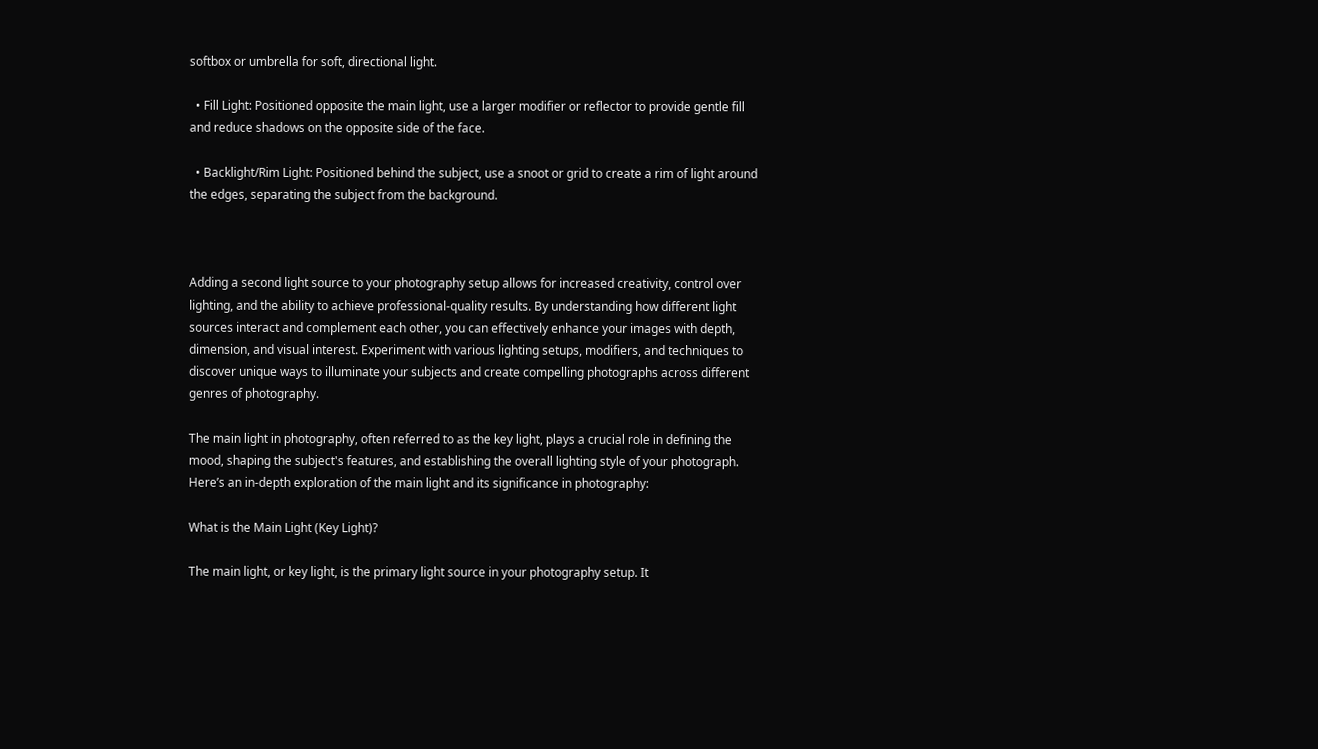softbox or umbrella for soft, directional light.

  • Fill Light: Positioned opposite the main light, use a larger modifier or reflector to provide gentle fill and reduce shadows on the opposite side of the face.

  • Backlight/Rim Light: Positioned behind the subject, use a snoot or grid to create a rim of light around the edges, separating the subject from the background.



Adding a second light source to your photography setup allows for increased creativity, control over lighting, and the ability to achieve professional-quality results. By understanding how different light sources interact and complement each other, you can effectively enhance your images with depth, dimension, and visual interest. Experiment with various lighting setups, modifiers, and techniques to discover unique ways to illuminate your subjects and create compelling photographs across different genres of photography.

The main light in photography, often referred to as the key light, plays a crucial role in defining the mood, shaping the subject's features, and establishing the overall lighting style of your photograph. Here’s an in-depth exploration of the main light and its significance in photography:

What is the Main Light (Key Light)?

The main light, or key light, is the primary light source in your photography setup. It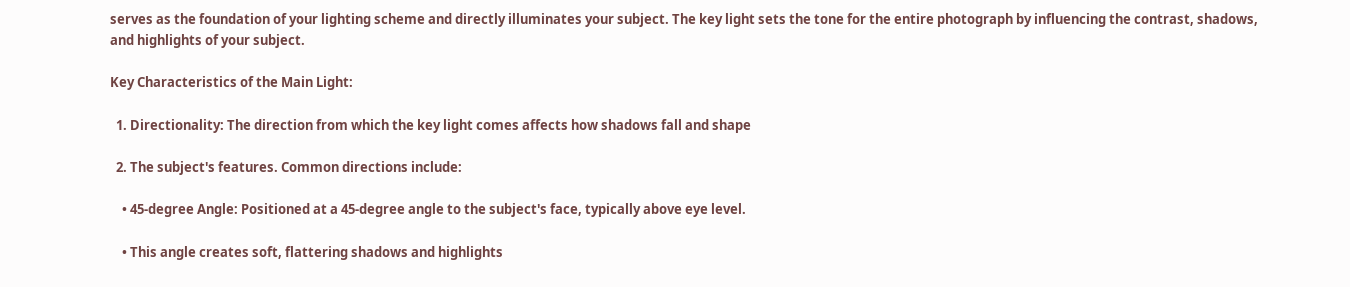serves as the foundation of your lighting scheme and directly illuminates your subject. The key light sets the tone for the entire photograph by influencing the contrast, shadows, and highlights of your subject.

Key Characteristics of the Main Light:

  1. Directionality: The direction from which the key light comes affects how shadows fall and shape

  2. The subject's features. Common directions include:

    • 45-degree Angle: Positioned at a 45-degree angle to the subject's face, typically above eye level.

    • This angle creates soft, flattering shadows and highlights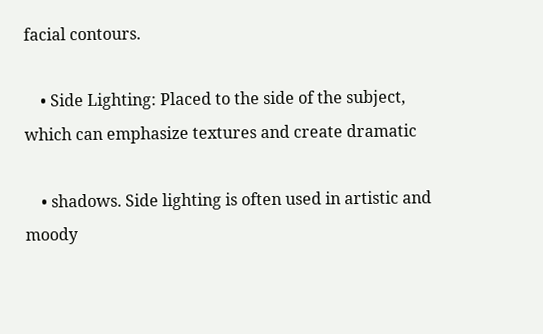facial contours.

    • Side Lighting: Placed to the side of the subject, which can emphasize textures and create dramatic

    • shadows. Side lighting is often used in artistic and moody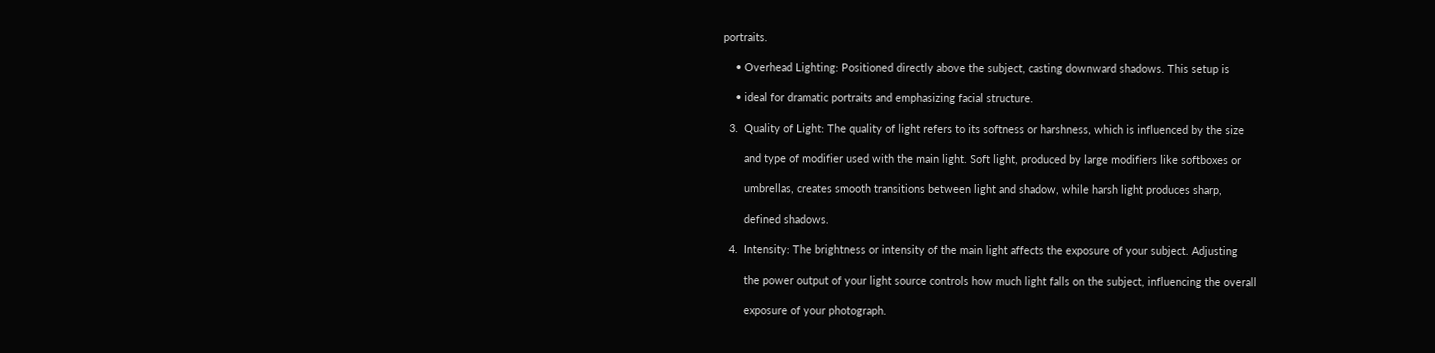portraits.

    • Overhead Lighting: Positioned directly above the subject, casting downward shadows. This setup is

    • ideal for dramatic portraits and emphasizing facial structure.

  3.  Quality of Light: The quality of light refers to its softness or harshness, which is influenced by the size

       and type of modifier used with the main light. Soft light, produced by large modifiers like softboxes or

       umbrellas, creates smooth transitions between light and shadow, while harsh light produces sharp,

       defined shadows.

  4.  Intensity: The brightness or intensity of the main light affects the exposure of your subject. Adjusting

       the power output of your light source controls how much light falls on the subject, influencing the overall

       exposure of your photograph.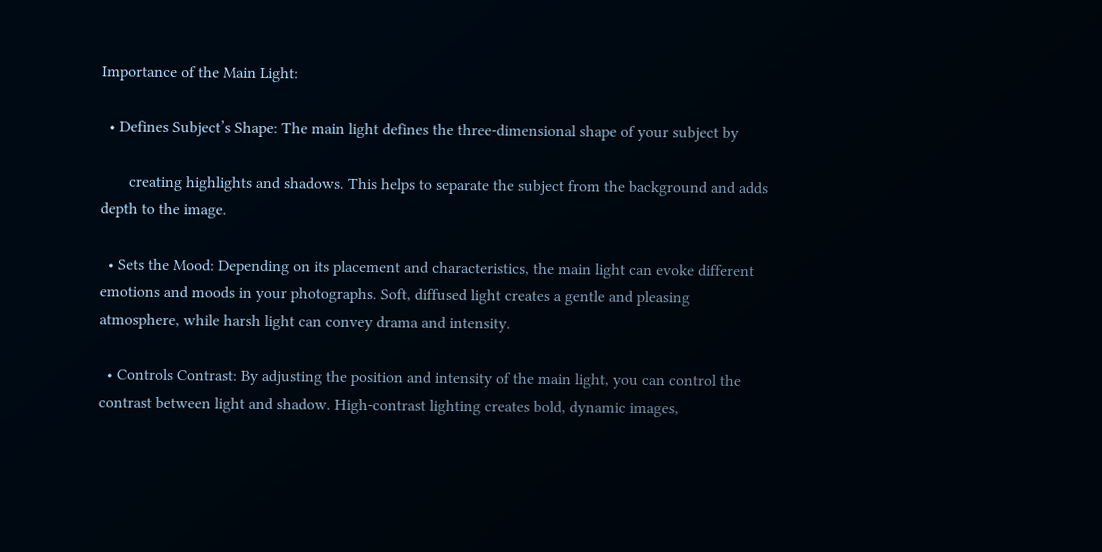Importance of the Main Light:

  • Defines Subject’s Shape: The main light defines the three-dimensional shape of your subject by

       creating highlights and shadows. This helps to separate the subject from the background and adds depth to the image.

  • Sets the Mood: Depending on its placement and characteristics, the main light can evoke different emotions and moods in your photographs. Soft, diffused light creates a gentle and pleasing atmosphere, while harsh light can convey drama and intensity.

  • Controls Contrast: By adjusting the position and intensity of the main light, you can control the contrast between light and shadow. High-contrast lighting creates bold, dynamic images,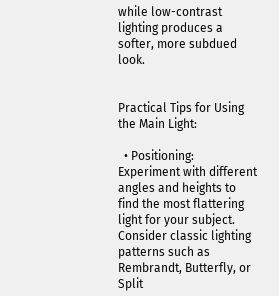while low-contrast lighting produces a softer, more subdued look.


Practical Tips for Using the Main Light:

  • Positioning: Experiment with different angles and heights to find the most flattering light for your subject. Consider classic lighting patterns such as Rembrandt, Butterfly, or Split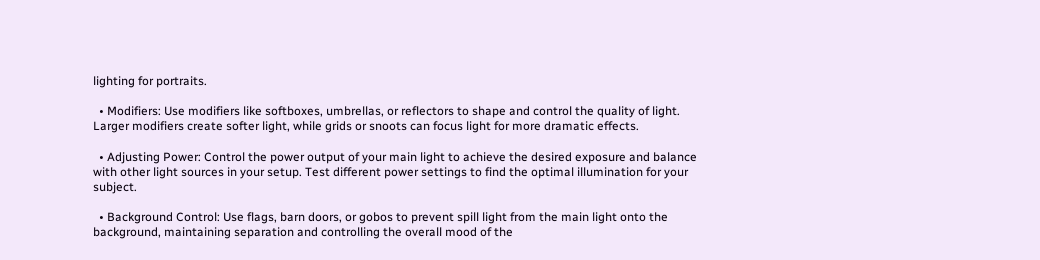lighting for portraits.

  • Modifiers: Use modifiers like softboxes, umbrellas, or reflectors to shape and control the quality of light. Larger modifiers create softer light, while grids or snoots can focus light for more dramatic effects.

  • Adjusting Power: Control the power output of your main light to achieve the desired exposure and balance with other light sources in your setup. Test different power settings to find the optimal illumination for your subject.

  • Background Control: Use flags, barn doors, or gobos to prevent spill light from the main light onto the background, maintaining separation and controlling the overall mood of the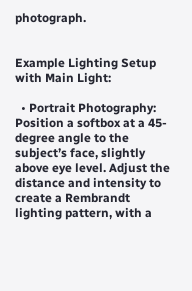photograph.


Example Lighting Setup with Main Light:

  • Portrait Photography: Position a softbox at a 45-degree angle to the subject’s face, slightly above eye level. Adjust the distance and intensity to create a Rembrandt lighting pattern, with a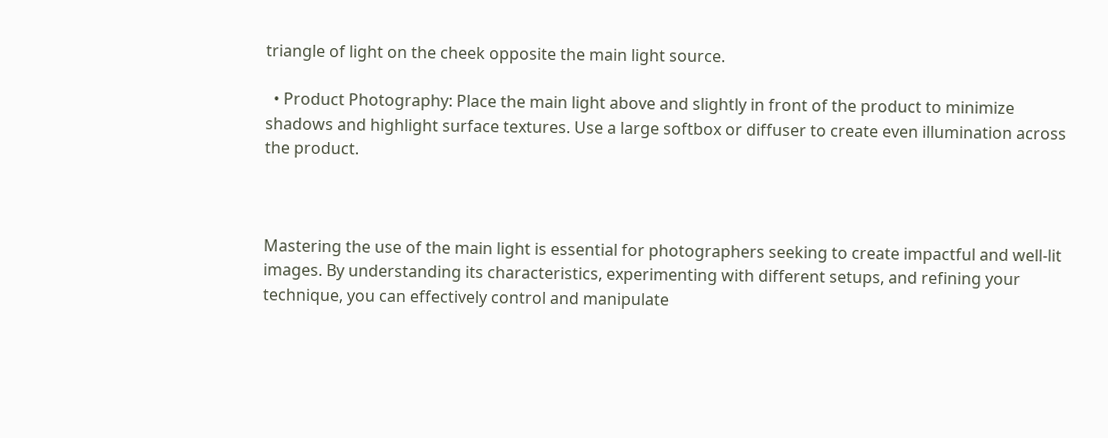triangle of light on the cheek opposite the main light source.

  • Product Photography: Place the main light above and slightly in front of the product to minimize shadows and highlight surface textures. Use a large softbox or diffuser to create even illumination across the product.



Mastering the use of the main light is essential for photographers seeking to create impactful and well-lit images. By understanding its characteristics, experimenting with different setups, and refining your technique, you can effectively control and manipulate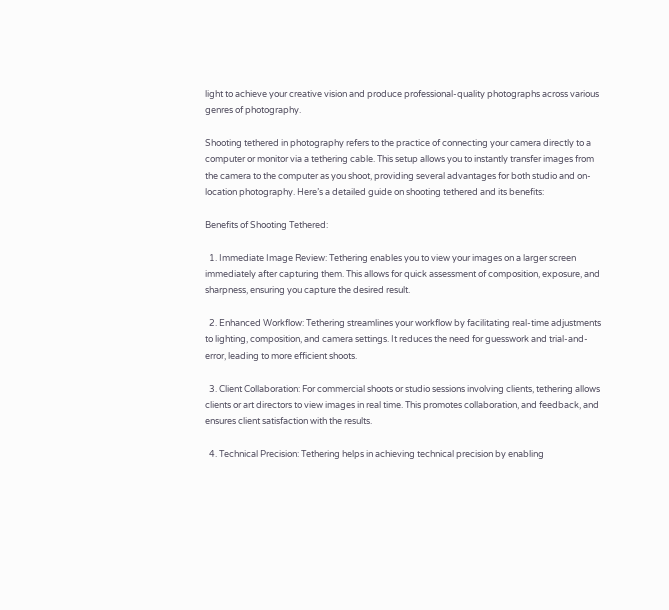light to achieve your creative vision and produce professional-quality photographs across various genres of photography.

Shooting tethered in photography refers to the practice of connecting your camera directly to a computer or monitor via a tethering cable. This setup allows you to instantly transfer images from the camera to the computer as you shoot, providing several advantages for both studio and on-location photography. Here’s a detailed guide on shooting tethered and its benefits:

Benefits of Shooting Tethered:

  1. Immediate Image Review: Tethering enables you to view your images on a larger screen immediately after capturing them. This allows for quick assessment of composition, exposure, and sharpness, ensuring you capture the desired result.

  2. Enhanced Workflow: Tethering streamlines your workflow by facilitating real-time adjustments to lighting, composition, and camera settings. It reduces the need for guesswork and trial-and-error, leading to more efficient shoots.

  3. Client Collaboration: For commercial shoots or studio sessions involving clients, tethering allows clients or art directors to view images in real time. This promotes collaboration, and feedback, and ensures client satisfaction with the results.

  4. Technical Precision: Tethering helps in achieving technical precision by enabling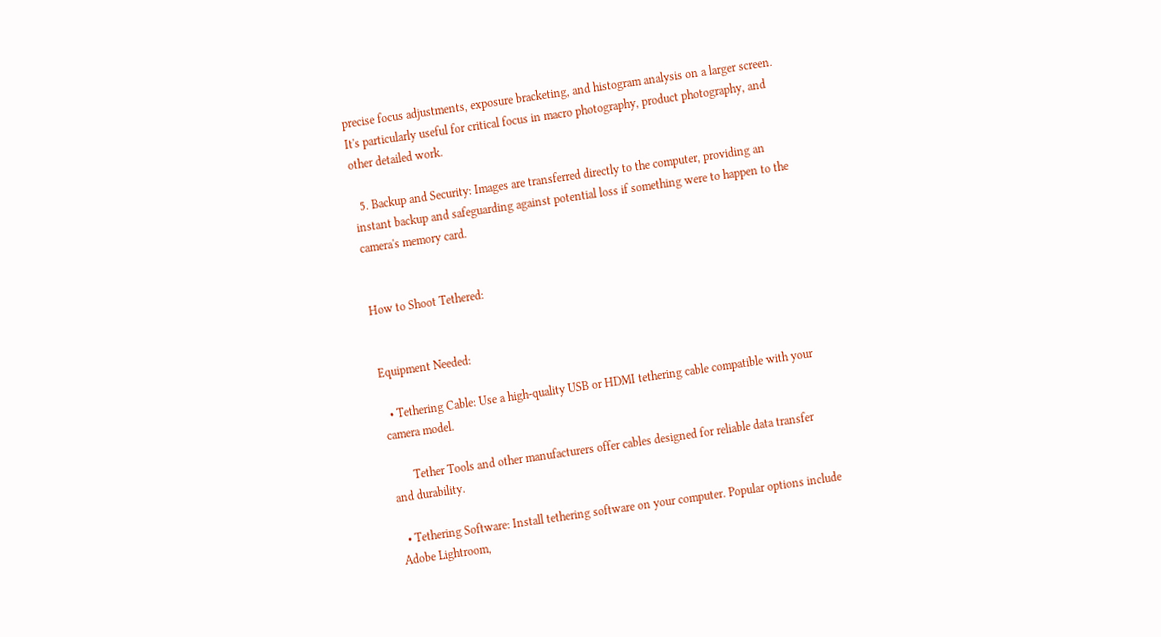precise focus adjustments, exposure bracketing, and histogram analysis on a larger screen. It's particularly useful for critical focus in macro photography, product photography, and other detailed work.

  5. Backup and Security: Images are transferred directly to the computer, providing an instant backup and safeguarding against potential loss if something were to happen to the camera's memory card.


How to Shoot Tethered:


Equipment Needed:

  • Tethering Cable: Use a high-quality USB or HDMI tethering cable compatible with your camera model.

       Tether Tools and other manufacturers offer cables designed for reliable data transfer and durability.

  • Tethering Software: Install tethering software on your computer. Popular options include Adobe Lightroom,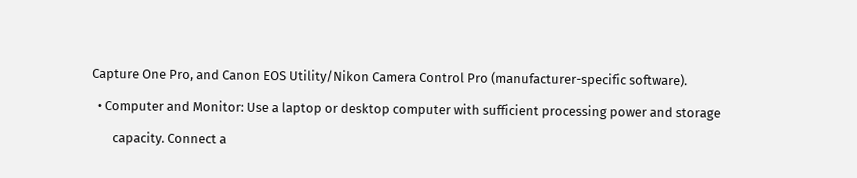Capture One Pro, and Canon EOS Utility/Nikon Camera Control Pro (manufacturer-specific software).

  • Computer and Monitor: Use a laptop or desktop computer with sufficient processing power and storage

       capacity. Connect a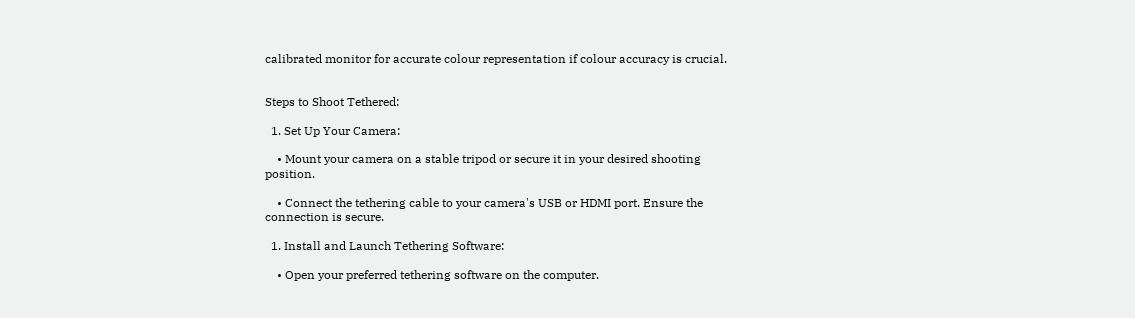calibrated monitor for accurate colour representation if colour accuracy is crucial.


Steps to Shoot Tethered:

  1. Set Up Your Camera:

    • Mount your camera on a stable tripod or secure it in your desired shooting position.

    • Connect the tethering cable to your camera's USB or HDMI port. Ensure the connection is secure.

  1. Install and Launch Tethering Software:

    • Open your preferred tethering software on the computer.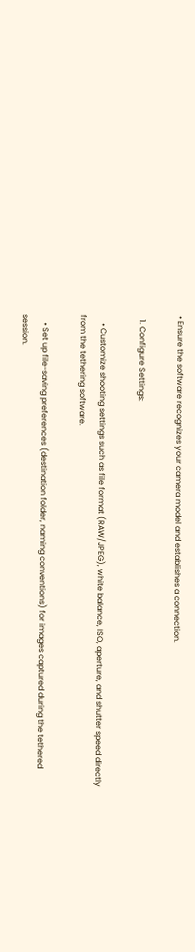• Ensure the software recognizes your camera model and establishes a connection.

  1. Configure Settings:

    • Customize shooting settings such as file format (RAW/JPEG), white balance, ISO, aperture, and shutter speed directly from the tethering software.

    • Set up file-saving preferences (destination folder, naming conventions) for images captured during the tethered session.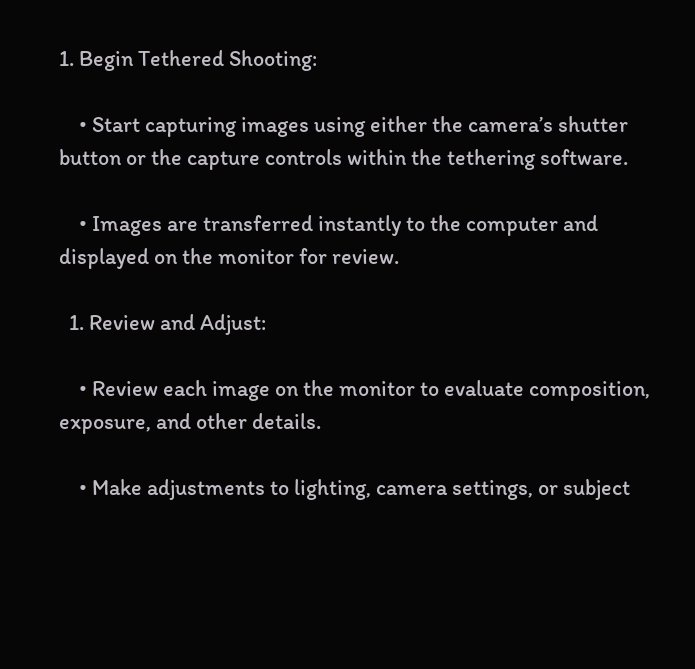1. Begin Tethered Shooting:

    • Start capturing images using either the camera’s shutter button or the capture controls within the tethering software.

    • Images are transferred instantly to the computer and displayed on the monitor for review.

  1. Review and Adjust:

    • Review each image on the monitor to evaluate composition, exposure, and other details.

    • Make adjustments to lighting, camera settings, or subject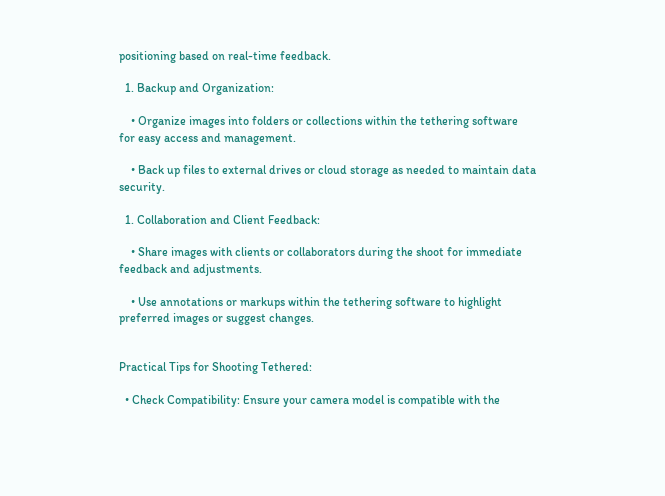positioning based on real-time feedback.

  1. Backup and Organization:

    • Organize images into folders or collections within the tethering software for easy access and management.

    • Back up files to external drives or cloud storage as needed to maintain data security.

  1. Collaboration and Client Feedback:

    • Share images with clients or collaborators during the shoot for immediate feedback and adjustments.

    • Use annotations or markups within the tethering software to highlight preferred images or suggest changes.


Practical Tips for Shooting Tethered:

  • Check Compatibility: Ensure your camera model is compatible with the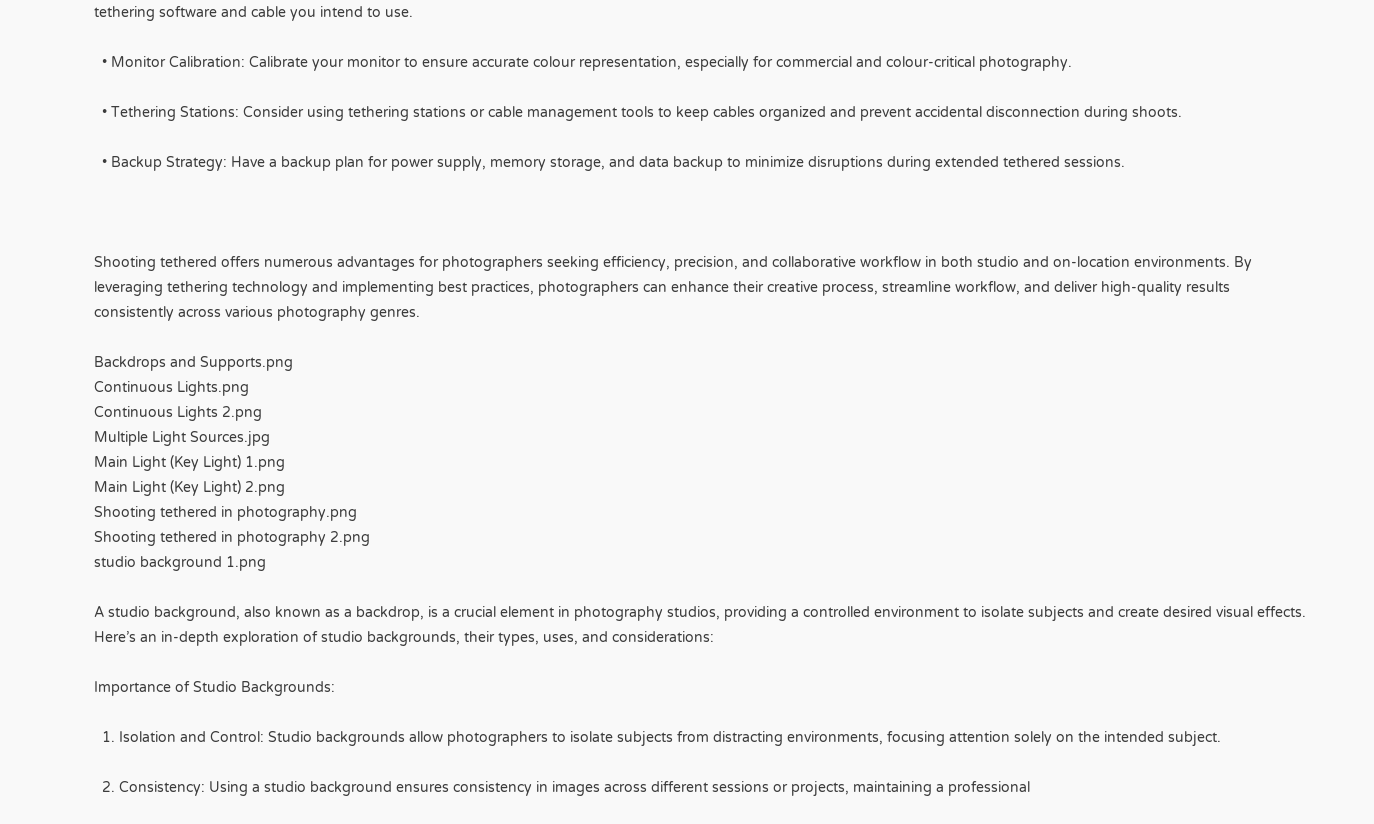tethering software and cable you intend to use.

  • Monitor Calibration: Calibrate your monitor to ensure accurate colour representation, especially for commercial and colour-critical photography.

  • Tethering Stations: Consider using tethering stations or cable management tools to keep cables organized and prevent accidental disconnection during shoots.

  • Backup Strategy: Have a backup plan for power supply, memory storage, and data backup to minimize disruptions during extended tethered sessions.



Shooting tethered offers numerous advantages for photographers seeking efficiency, precision, and collaborative workflow in both studio and on-location environments. By leveraging tethering technology and implementing best practices, photographers can enhance their creative process, streamline workflow, and deliver high-quality results consistently across various photography genres.

Backdrops and Supports.png
Continuous Lights.png
Continuous Lights 2.png
Multiple Light Sources.jpg
Main Light (Key Light) 1.png
Main Light (Key Light) 2.png
Shooting tethered in photography.png
Shooting tethered in photography 2.png
studio background 1.png

A studio background, also known as a backdrop, is a crucial element in photography studios, providing a controlled environment to isolate subjects and create desired visual effects. Here’s an in-depth exploration of studio backgrounds, their types, uses, and considerations:

Importance of Studio Backgrounds:

  1. Isolation and Control: Studio backgrounds allow photographers to isolate subjects from distracting environments, focusing attention solely on the intended subject.

  2. Consistency: Using a studio background ensures consistency in images across different sessions or projects, maintaining a professional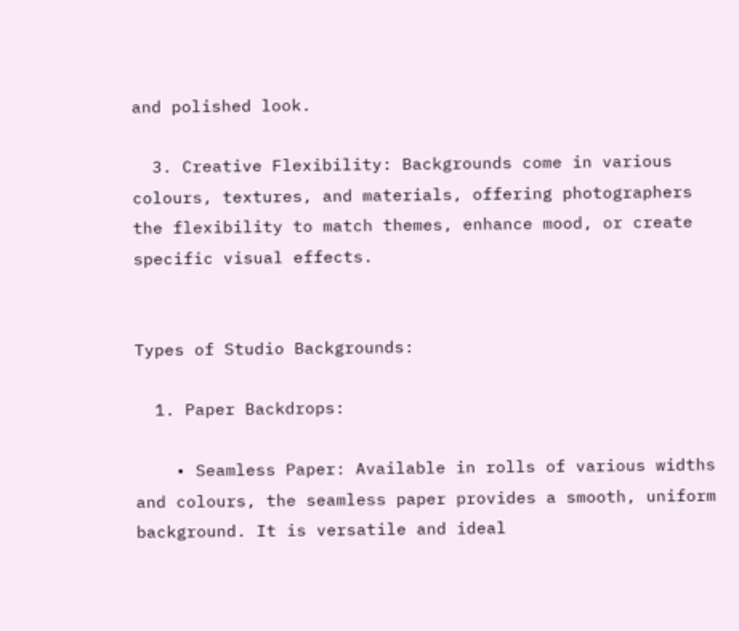and polished look.

  3. Creative Flexibility: Backgrounds come in various colours, textures, and materials, offering photographers the flexibility to match themes, enhance mood, or create specific visual effects.


Types of Studio Backgrounds:

  1. Paper Backdrops:

    • Seamless Paper: Available in rolls of various widths and colours, the seamless paper provides a smooth, uniform background. It is versatile and ideal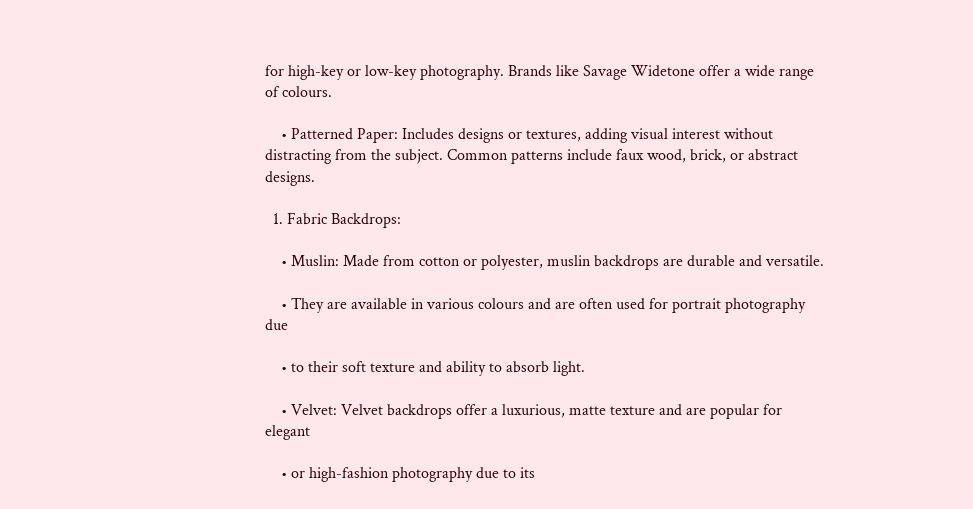for high-key or low-key photography. Brands like Savage Widetone offer a wide range of colours.

    • Patterned Paper: Includes designs or textures, adding visual interest without distracting from the subject. Common patterns include faux wood, brick, or abstract designs.

  1. Fabric Backdrops:

    • Muslin: Made from cotton or polyester, muslin backdrops are durable and versatile.

    • They are available in various colours and are often used for portrait photography due

    • to their soft texture and ability to absorb light.

    • Velvet: Velvet backdrops offer a luxurious, matte texture and are popular for elegant

    • or high-fashion photography due to its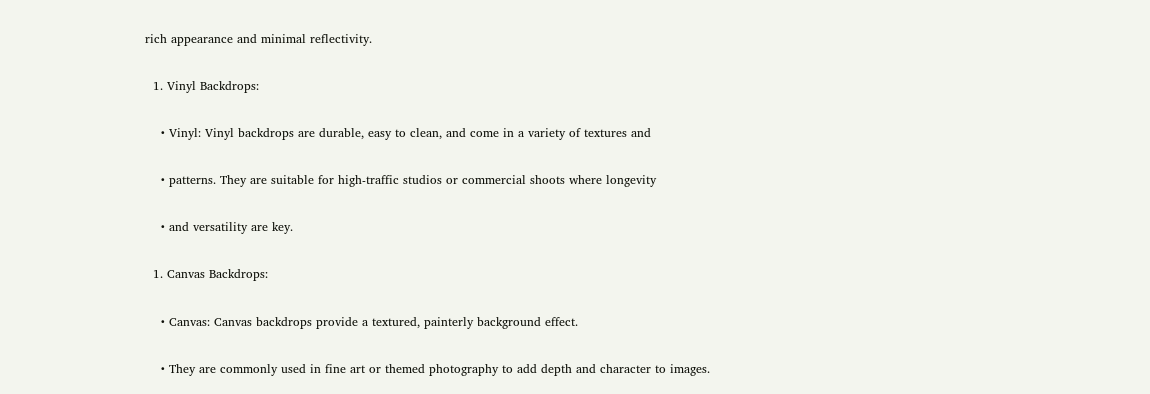rich appearance and minimal reflectivity.

  1. Vinyl Backdrops:

    • Vinyl: Vinyl backdrops are durable, easy to clean, and come in a variety of textures and

    • patterns. They are suitable for high-traffic studios or commercial shoots where longevity

    • and versatility are key.

  1. Canvas Backdrops:

    • Canvas: Canvas backdrops provide a textured, painterly background effect.

    • They are commonly used in fine art or themed photography to add depth and character to images.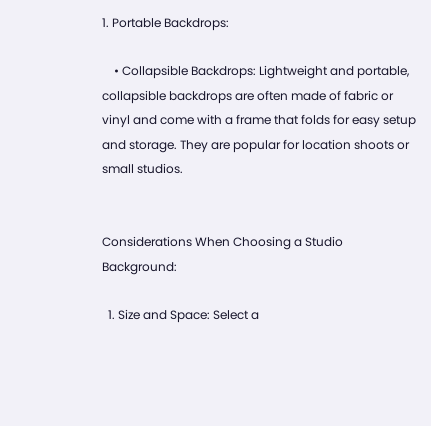1. Portable Backdrops:

    • Collapsible Backdrops: Lightweight and portable, collapsible backdrops are often made of fabric or vinyl and come with a frame that folds for easy setup and storage. They are popular for location shoots or small studios.


Considerations When Choosing a Studio Background:

  1. Size and Space: Select a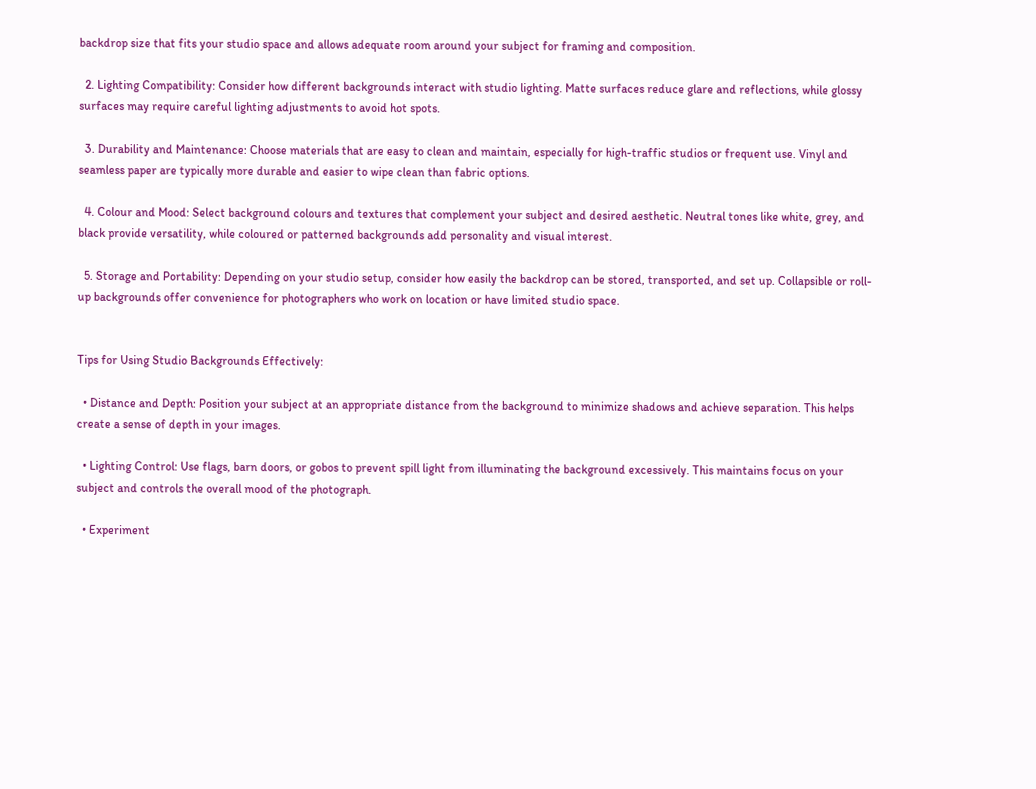backdrop size that fits your studio space and allows adequate room around your subject for framing and composition.

  2. Lighting Compatibility: Consider how different backgrounds interact with studio lighting. Matte surfaces reduce glare and reflections, while glossy surfaces may require careful lighting adjustments to avoid hot spots.

  3. Durability and Maintenance: Choose materials that are easy to clean and maintain, especially for high-traffic studios or frequent use. Vinyl and seamless paper are typically more durable and easier to wipe clean than fabric options.

  4. Colour and Mood: Select background colours and textures that complement your subject and desired aesthetic. Neutral tones like white, grey, and black provide versatility, while coloured or patterned backgrounds add personality and visual interest.

  5. Storage and Portability: Depending on your studio setup, consider how easily the backdrop can be stored, transported, and set up. Collapsible or roll-up backgrounds offer convenience for photographers who work on location or have limited studio space.


Tips for Using Studio Backgrounds Effectively:

  • Distance and Depth: Position your subject at an appropriate distance from the background to minimize shadows and achieve separation. This helps create a sense of depth in your images.

  • Lighting Control: Use flags, barn doors, or gobos to prevent spill light from illuminating the background excessively. This maintains focus on your subject and controls the overall mood of the photograph.

  • Experiment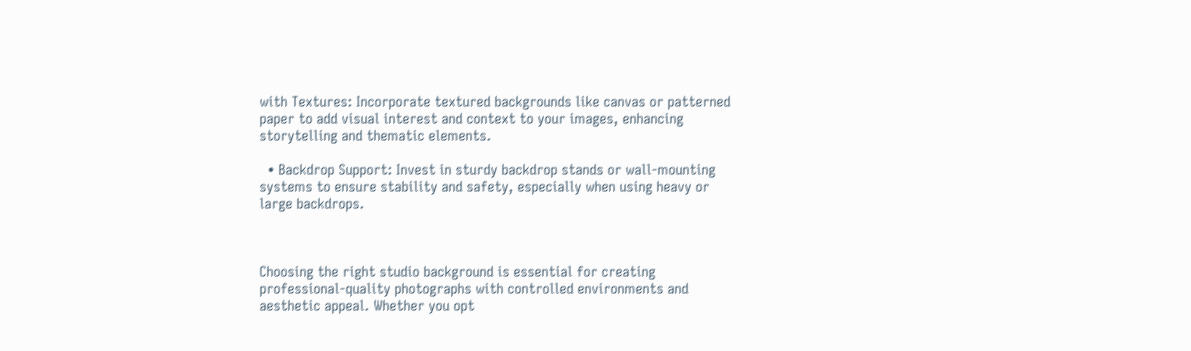with Textures: Incorporate textured backgrounds like canvas or patterned paper to add visual interest and context to your images, enhancing storytelling and thematic elements.

  • Backdrop Support: Invest in sturdy backdrop stands or wall-mounting systems to ensure stability and safety, especially when using heavy or large backdrops.



Choosing the right studio background is essential for creating professional-quality photographs with controlled environments and aesthetic appeal. Whether you opt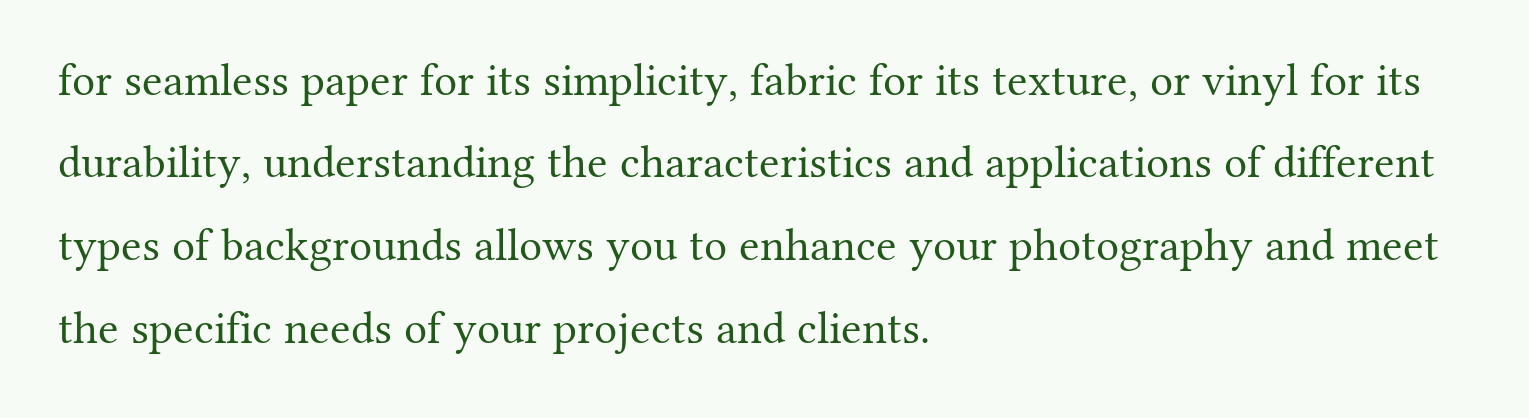for seamless paper for its simplicity, fabric for its texture, or vinyl for its durability, understanding the characteristics and applications of different types of backgrounds allows you to enhance your photography and meet the specific needs of your projects and clients.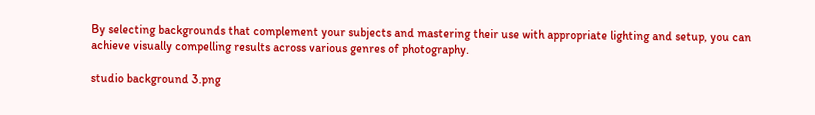By selecting backgrounds that complement your subjects and mastering their use with appropriate lighting and setup, you can achieve visually compelling results across various genres of photography.

studio background 3.png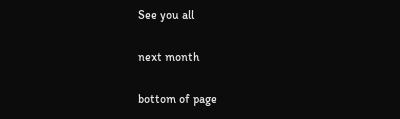See you all

next month

bottom of page